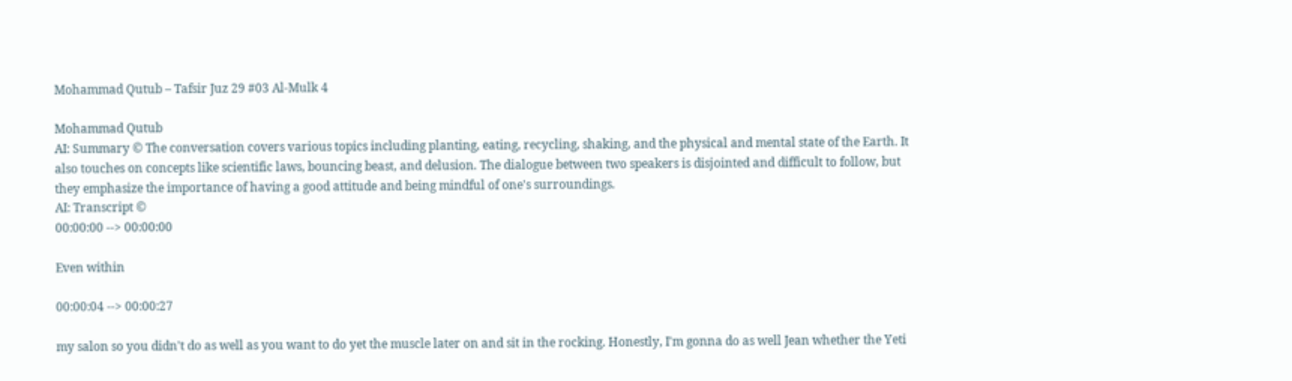Mohammad Qutub – Tafsir Juz 29 #03 Al-Mulk 4

Mohammad Qutub
AI: Summary © The conversation covers various topics including planting, eating, recycling, shaking, and the physical and mental state of the Earth. It also touches on concepts like scientific laws, bouncing beast, and delusion. The dialogue between two speakers is disjointed and difficult to follow, but they emphasize the importance of having a good attitude and being mindful of one's surroundings.
AI: Transcript ©
00:00:00 --> 00:00:00

Even within

00:00:04 --> 00:00:27

my salon so you didn't do as well as you want to do yet the muscle later on and sit in the rocking. Honestly, I'm gonna do as well Jean whether the Yeti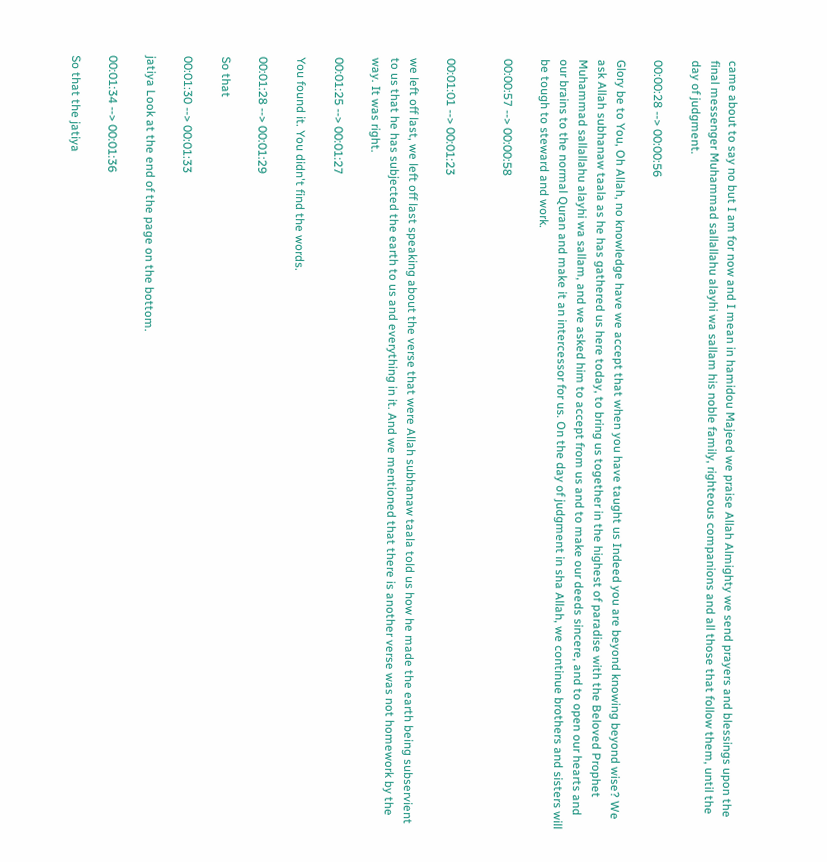came about to say no but I am for now and I mean in hamidou Majeed we praise Allah Almighty we send prayers and blessings upon the final messenger Muhammad sallallahu alayhi wa sallam his noble family, righteous companions and all those that follow them, until the day of judgment.

00:00:28 --> 00:00:56

Glory be to You, Oh Allah, no knowledge have we accept that when you have taught us Indeed you are beyond knowing beyond wise? We ask Allah subhanaw taala as he has gathered us here today, to bring us together in the highest of paradise with the Beloved Prophet Muhammad sallallahu alayhi wa sallam, and we asked him to accept from us and to make our deeds sincere, and to open our hearts and our brains to the normal Quran and make it an intercessor for us. On the day of judgment in sha Allah, we continue brothers and sisters will be tough to steward and work.

00:00:57 --> 00:00:58


00:01:01 --> 00:01:23

we left off last, we left off last speaking about the verse that were Allah subhanaw taala told us how he made the earth being subservient to us that he has subjected the earth to us and everything in it. And we mentioned that there is another verse was not homework by the way. It was right.

00:01:25 --> 00:01:27

You found it. You didn't find the words.

00:01:28 --> 00:01:29

So that

00:01:30 --> 00:01:33

jatiya Look at the end of the page on the bottom.

00:01:34 --> 00:01:36

So that the jatiya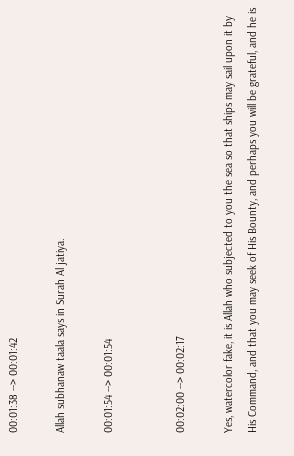00:01:38 --> 00:01:42

Allah subhanaw taala says in Surah Al jatiya.

00:01:54 --> 00:01:54


00:02:00 --> 00:02:17

Yes, watercolor fake, it is Allah who subjected to you the sea so that ships may sail upon it by His Command, and that you may seek of His Bounty, and perhaps you will be grateful, and he is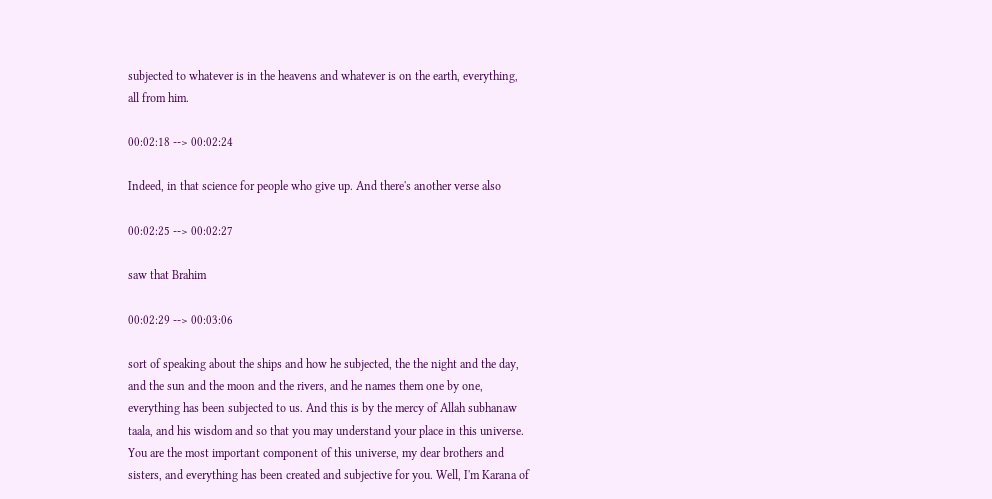subjected to whatever is in the heavens and whatever is on the earth, everything, all from him.

00:02:18 --> 00:02:24

Indeed, in that science for people who give up. And there's another verse also

00:02:25 --> 00:02:27

saw that Brahim

00:02:29 --> 00:03:06

sort of speaking about the ships and how he subjected, the the night and the day, and the sun and the moon and the rivers, and he names them one by one, everything has been subjected to us. And this is by the mercy of Allah subhanaw taala, and his wisdom and so that you may understand your place in this universe. You are the most important component of this universe, my dear brothers and sisters, and everything has been created and subjective for you. Well, I'm Karana of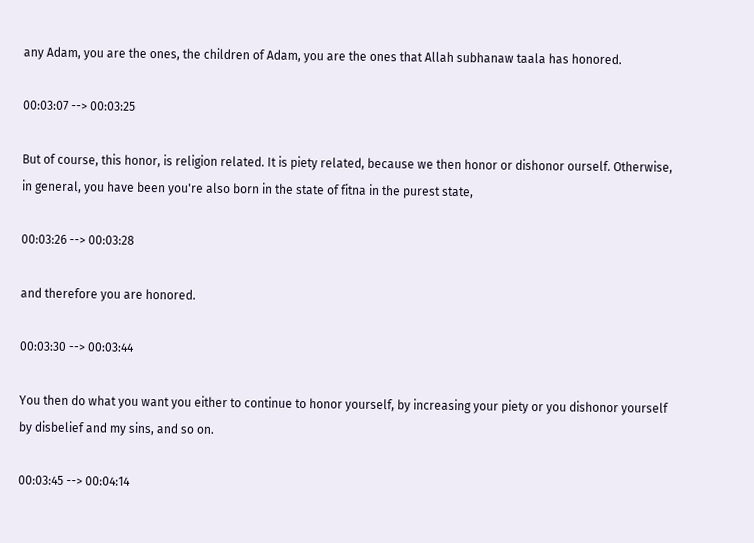any Adam, you are the ones, the children of Adam, you are the ones that Allah subhanaw taala has honored.

00:03:07 --> 00:03:25

But of course, this honor, is religion related. It is piety related, because we then honor or dishonor ourself. Otherwise, in general, you have been you're also born in the state of fitna in the purest state,

00:03:26 --> 00:03:28

and therefore you are honored.

00:03:30 --> 00:03:44

You then do what you want you either to continue to honor yourself, by increasing your piety or you dishonor yourself by disbelief and my sins, and so on.

00:03:45 --> 00:04:14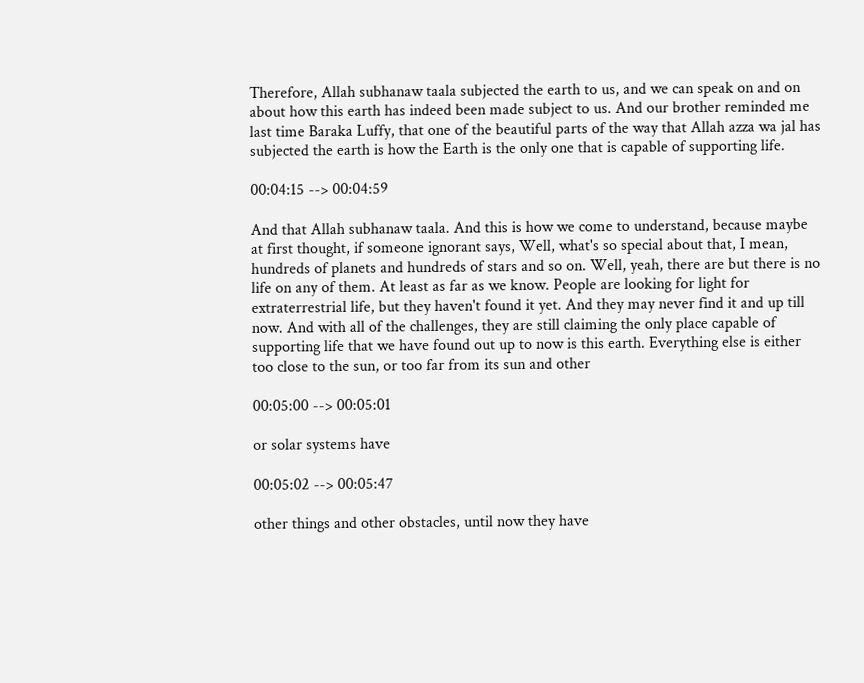Therefore, Allah subhanaw taala subjected the earth to us, and we can speak on and on about how this earth has indeed been made subject to us. And our brother reminded me last time Baraka Luffy, that one of the beautiful parts of the way that Allah azza wa jal has subjected the earth is how the Earth is the only one that is capable of supporting life.

00:04:15 --> 00:04:59

And that Allah subhanaw taala. And this is how we come to understand, because maybe at first thought, if someone ignorant says, Well, what's so special about that, I mean, hundreds of planets and hundreds of stars and so on. Well, yeah, there are but there is no life on any of them. At least as far as we know. People are looking for light for extraterrestrial life, but they haven't found it yet. And they may never find it and up till now. And with all of the challenges, they are still claiming the only place capable of supporting life that we have found out up to now is this earth. Everything else is either too close to the sun, or too far from its sun and other

00:05:00 --> 00:05:01

or solar systems have

00:05:02 --> 00:05:47

other things and other obstacles, until now they have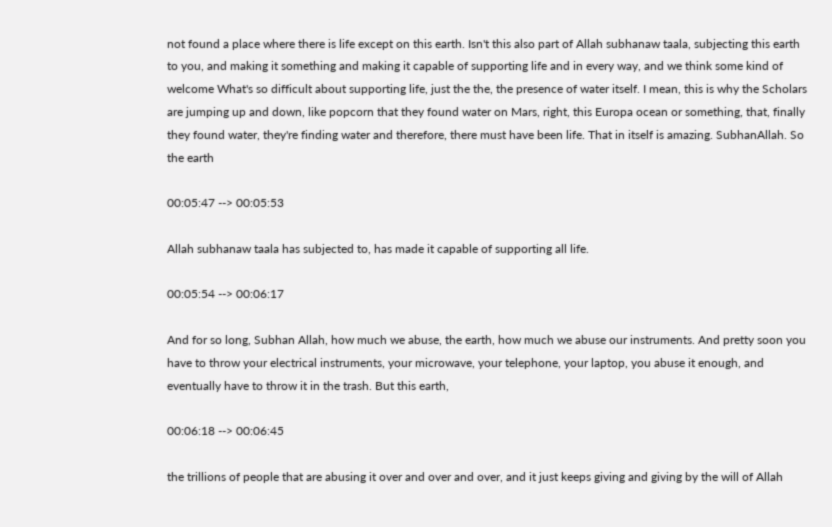not found a place where there is life except on this earth. Isn't this also part of Allah subhanaw taala, subjecting this earth to you, and making it something and making it capable of supporting life and in every way, and we think some kind of welcome What's so difficult about supporting life, just the the, the presence of water itself. I mean, this is why the Scholars are jumping up and down, like popcorn that they found water on Mars, right, this Europa ocean or something, that, finally they found water, they're finding water and therefore, there must have been life. That in itself is amazing. SubhanAllah. So the earth

00:05:47 --> 00:05:53

Allah subhanaw taala has subjected to, has made it capable of supporting all life.

00:05:54 --> 00:06:17

And for so long, Subhan Allah, how much we abuse, the earth, how much we abuse our instruments. And pretty soon you have to throw your electrical instruments, your microwave, your telephone, your laptop, you abuse it enough, and eventually have to throw it in the trash. But this earth,

00:06:18 --> 00:06:45

the trillions of people that are abusing it over and over and over, and it just keeps giving and giving by the will of Allah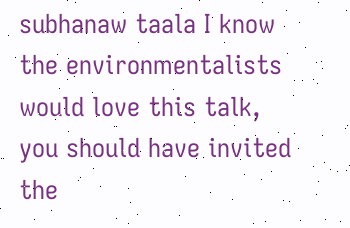subhanaw taala I know the environmentalists would love this talk, you should have invited the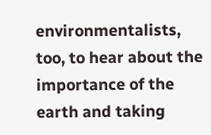environmentalists, too, to hear about the importance of the earth and taking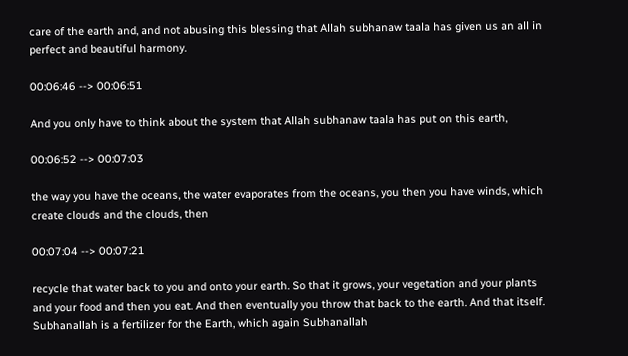care of the earth and, and not abusing this blessing that Allah subhanaw taala has given us an all in perfect and beautiful harmony.

00:06:46 --> 00:06:51

And you only have to think about the system that Allah subhanaw taala has put on this earth,

00:06:52 --> 00:07:03

the way you have the oceans, the water evaporates from the oceans, you then you have winds, which create clouds and the clouds, then

00:07:04 --> 00:07:21

recycle that water back to you and onto your earth. So that it grows, your vegetation and your plants and your food and then you eat. And then eventually you throw that back to the earth. And that itself. Subhanallah is a fertilizer for the Earth, which again Subhanallah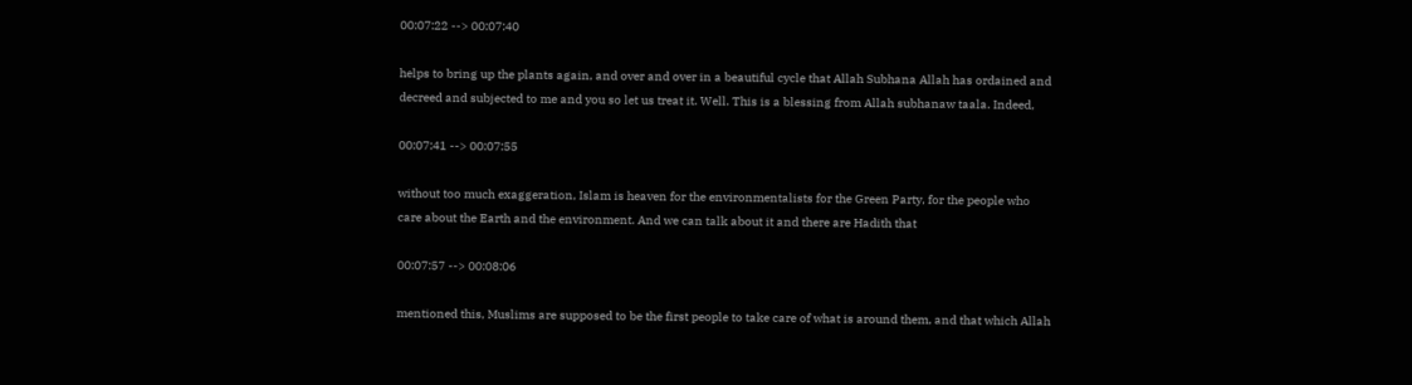00:07:22 --> 00:07:40

helps to bring up the plants again, and over and over in a beautiful cycle that Allah Subhana Allah has ordained and decreed and subjected to me and you so let us treat it. Well. This is a blessing from Allah subhanaw taala. Indeed,

00:07:41 --> 00:07:55

without too much exaggeration, Islam is heaven for the environmentalists for the Green Party, for the people who care about the Earth and the environment. And we can talk about it and there are Hadith that

00:07:57 --> 00:08:06

mentioned this, Muslims are supposed to be the first people to take care of what is around them, and that which Allah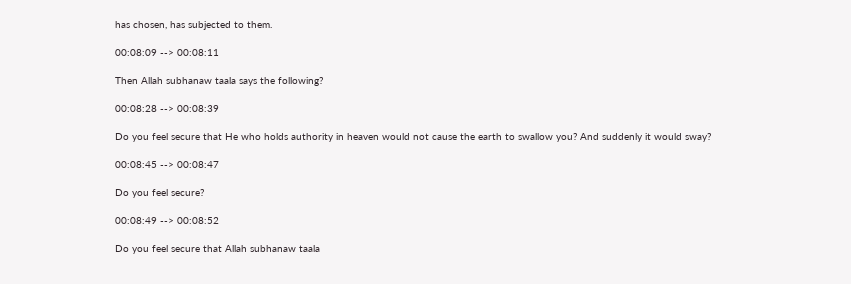has chosen, has subjected to them.

00:08:09 --> 00:08:11

Then Allah subhanaw taala says the following?

00:08:28 --> 00:08:39

Do you feel secure that He who holds authority in heaven would not cause the earth to swallow you? And suddenly it would sway?

00:08:45 --> 00:08:47

Do you feel secure?

00:08:49 --> 00:08:52

Do you feel secure that Allah subhanaw taala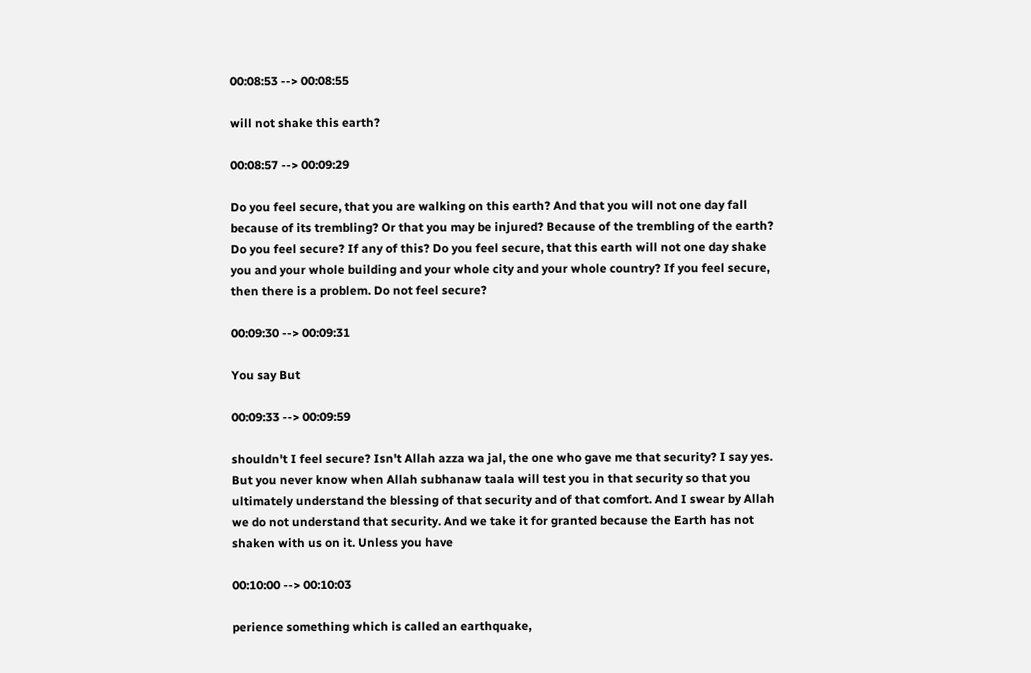00:08:53 --> 00:08:55

will not shake this earth?

00:08:57 --> 00:09:29

Do you feel secure, that you are walking on this earth? And that you will not one day fall because of its trembling? Or that you may be injured? Because of the trembling of the earth? Do you feel secure? If any of this? Do you feel secure, that this earth will not one day shake you and your whole building and your whole city and your whole country? If you feel secure, then there is a problem. Do not feel secure?

00:09:30 --> 00:09:31

You say But

00:09:33 --> 00:09:59

shouldn't I feel secure? Isn't Allah azza wa jal, the one who gave me that security? I say yes. But you never know when Allah subhanaw taala will test you in that security so that you ultimately understand the blessing of that security and of that comfort. And I swear by Allah we do not understand that security. And we take it for granted because the Earth has not shaken with us on it. Unless you have

00:10:00 --> 00:10:03

perience something which is called an earthquake,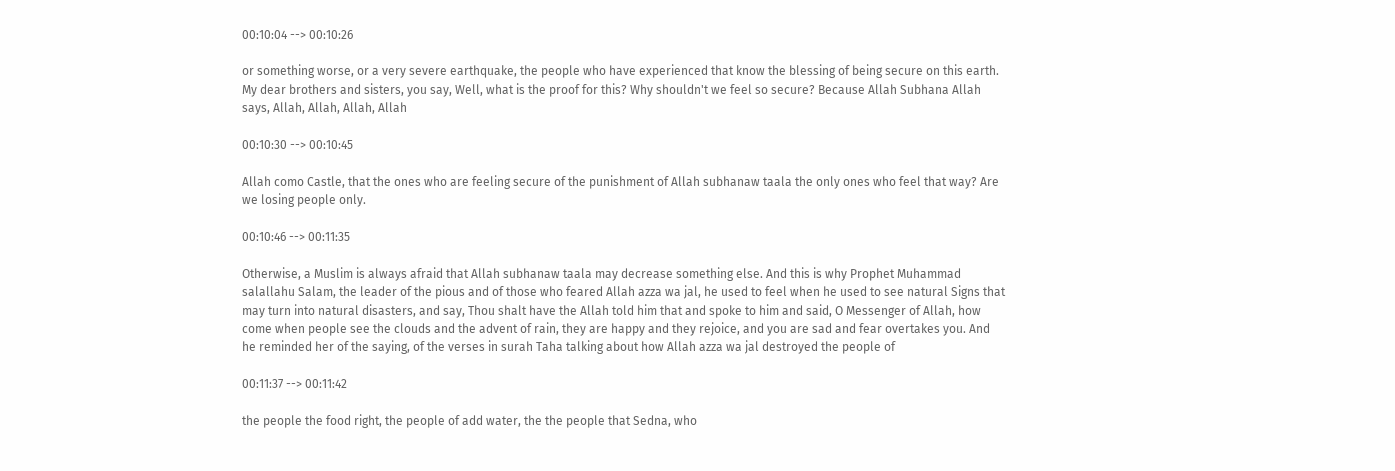00:10:04 --> 00:10:26

or something worse, or a very severe earthquake, the people who have experienced that know the blessing of being secure on this earth. My dear brothers and sisters, you say, Well, what is the proof for this? Why shouldn't we feel so secure? Because Allah Subhana Allah says, Allah, Allah, Allah, Allah

00:10:30 --> 00:10:45

Allah como Castle, that the ones who are feeling secure of the punishment of Allah subhanaw taala the only ones who feel that way? Are we losing people only.

00:10:46 --> 00:11:35

Otherwise, a Muslim is always afraid that Allah subhanaw taala may decrease something else. And this is why Prophet Muhammad salallahu Salam, the leader of the pious and of those who feared Allah azza wa jal, he used to feel when he used to see natural Signs that may turn into natural disasters, and say, Thou shalt have the Allah told him that and spoke to him and said, O Messenger of Allah, how come when people see the clouds and the advent of rain, they are happy and they rejoice, and you are sad and fear overtakes you. And he reminded her of the saying, of the verses in surah Taha talking about how Allah azza wa jal destroyed the people of

00:11:37 --> 00:11:42

the people the food right, the people of add water, the the people that Sedna, who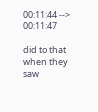00:11:44 --> 00:11:47

did to that when they saw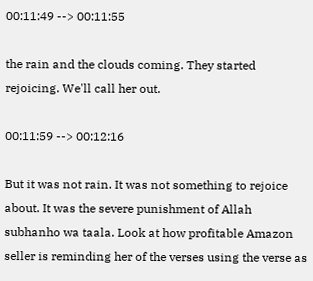00:11:49 --> 00:11:55

the rain and the clouds coming. They started rejoicing. We'll call her out.

00:11:59 --> 00:12:16

But it was not rain. It was not something to rejoice about. It was the severe punishment of Allah subhanho wa taala. Look at how profitable Amazon seller is reminding her of the verses using the verse as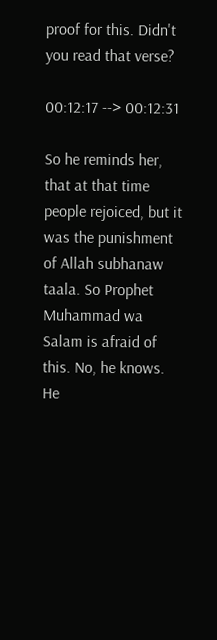proof for this. Didn't you read that verse?

00:12:17 --> 00:12:31

So he reminds her, that at that time people rejoiced, but it was the punishment of Allah subhanaw taala. So Prophet Muhammad wa Salam is afraid of this. No, he knows. He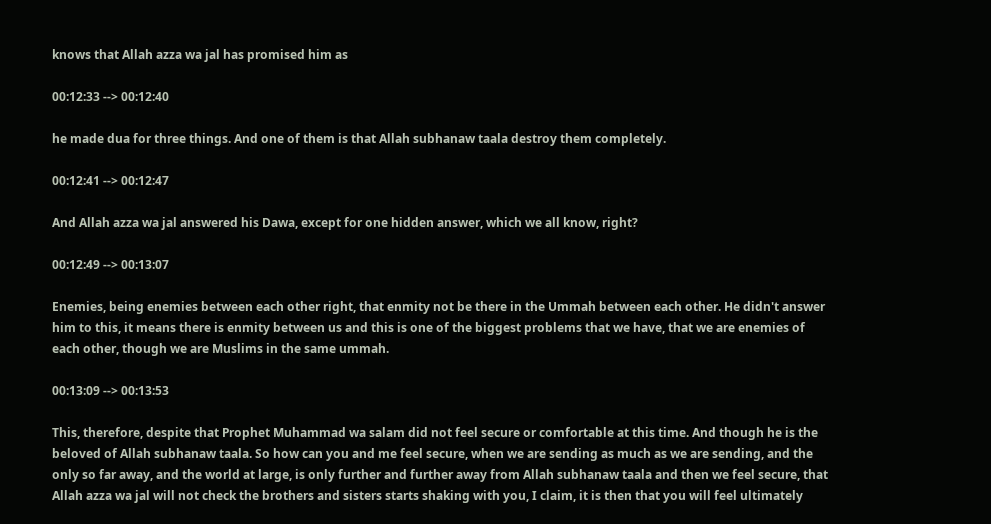knows that Allah azza wa jal has promised him as

00:12:33 --> 00:12:40

he made dua for three things. And one of them is that Allah subhanaw taala destroy them completely.

00:12:41 --> 00:12:47

And Allah azza wa jal answered his Dawa, except for one hidden answer, which we all know, right?

00:12:49 --> 00:13:07

Enemies, being enemies between each other right, that enmity not be there in the Ummah between each other. He didn't answer him to this, it means there is enmity between us and this is one of the biggest problems that we have, that we are enemies of each other, though we are Muslims in the same ummah.

00:13:09 --> 00:13:53

This, therefore, despite that Prophet Muhammad wa salam did not feel secure or comfortable at this time. And though he is the beloved of Allah subhanaw taala. So how can you and me feel secure, when we are sending as much as we are sending, and the only so far away, and the world at large, is only further and further away from Allah subhanaw taala and then we feel secure, that Allah azza wa jal will not check the brothers and sisters starts shaking with you, I claim, it is then that you will feel ultimately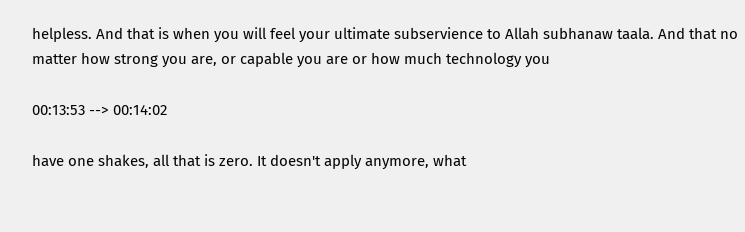helpless. And that is when you will feel your ultimate subservience to Allah subhanaw taala. And that no matter how strong you are, or capable you are or how much technology you

00:13:53 --> 00:14:02

have one shakes, all that is zero. It doesn't apply anymore, what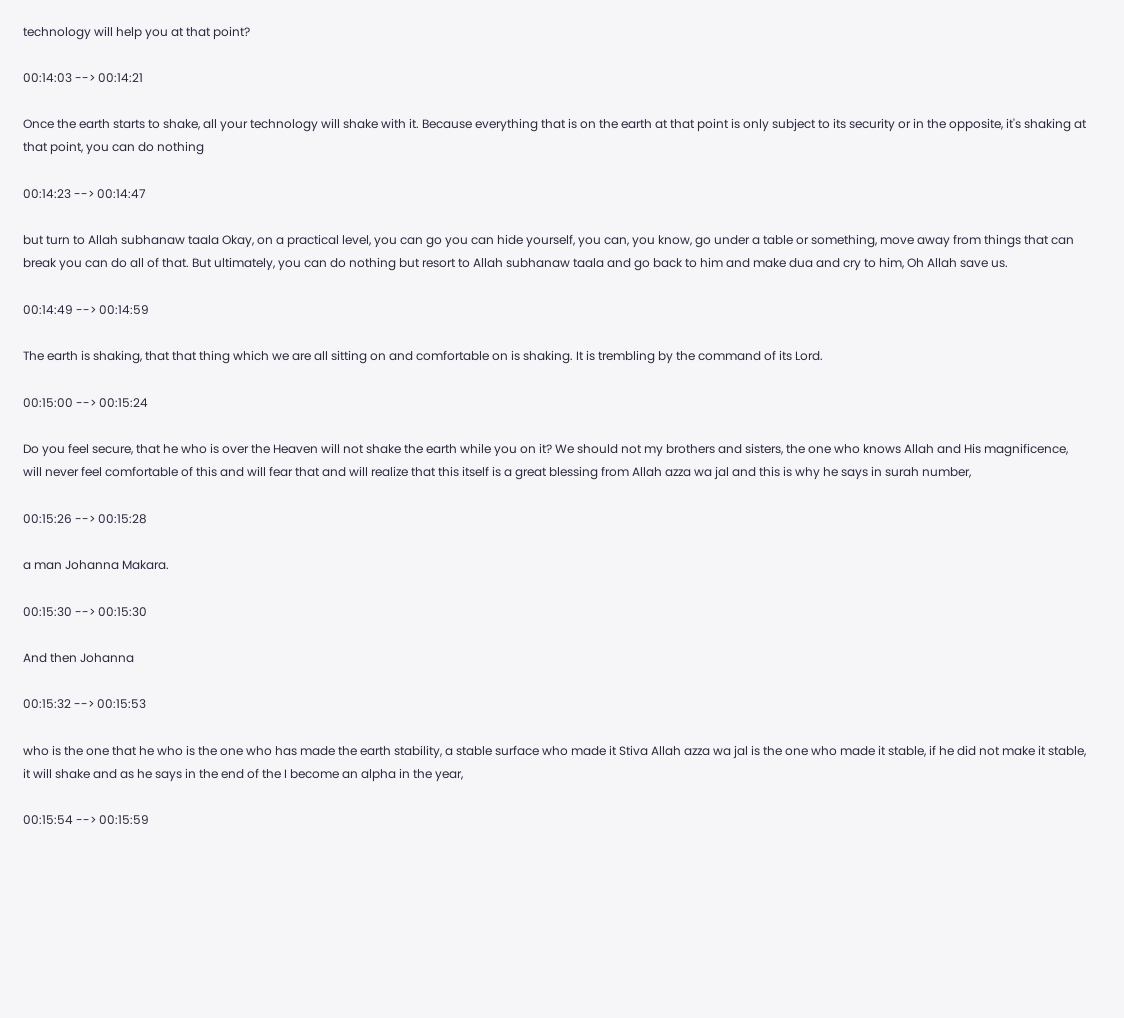technology will help you at that point?

00:14:03 --> 00:14:21

Once the earth starts to shake, all your technology will shake with it. Because everything that is on the earth at that point is only subject to its security or in the opposite, it's shaking at that point, you can do nothing

00:14:23 --> 00:14:47

but turn to Allah subhanaw taala Okay, on a practical level, you can go you can hide yourself, you can, you know, go under a table or something, move away from things that can break you can do all of that. But ultimately, you can do nothing but resort to Allah subhanaw taala and go back to him and make dua and cry to him, Oh Allah save us.

00:14:49 --> 00:14:59

The earth is shaking, that that thing which we are all sitting on and comfortable on is shaking. It is trembling by the command of its Lord.

00:15:00 --> 00:15:24

Do you feel secure, that he who is over the Heaven will not shake the earth while you on it? We should not my brothers and sisters, the one who knows Allah and His magnificence, will never feel comfortable of this and will fear that and will realize that this itself is a great blessing from Allah azza wa jal and this is why he says in surah number,

00:15:26 --> 00:15:28

a man Johanna Makara.

00:15:30 --> 00:15:30

And then Johanna

00:15:32 --> 00:15:53

who is the one that he who is the one who has made the earth stability, a stable surface who made it Stiva Allah azza wa jal is the one who made it stable, if he did not make it stable, it will shake and as he says in the end of the I become an alpha in the year,

00:15:54 --> 00:15:59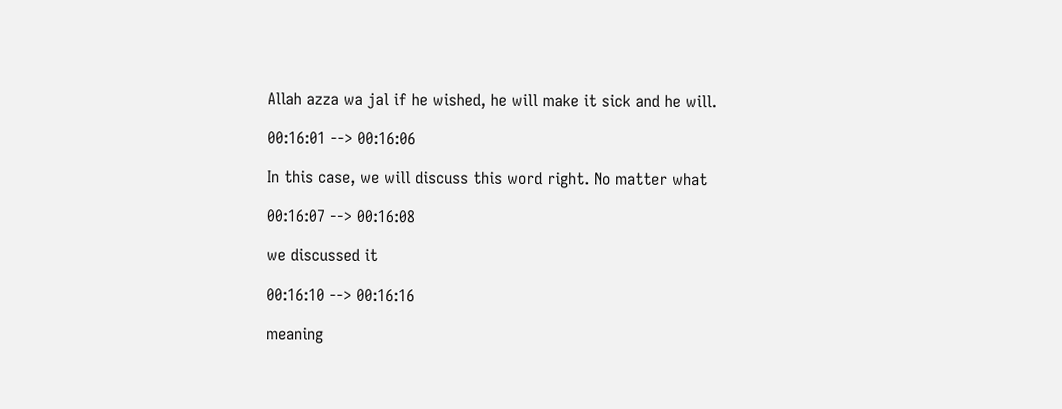Allah azza wa jal if he wished, he will make it sick and he will.

00:16:01 --> 00:16:06

In this case, we will discuss this word right. No matter what

00:16:07 --> 00:16:08

we discussed it

00:16:10 --> 00:16:16

meaning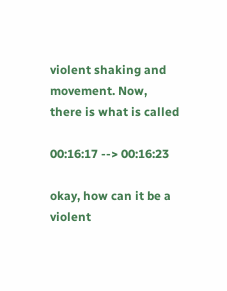violent shaking and movement. Now, there is what is called

00:16:17 --> 00:16:23

okay, how can it be a violent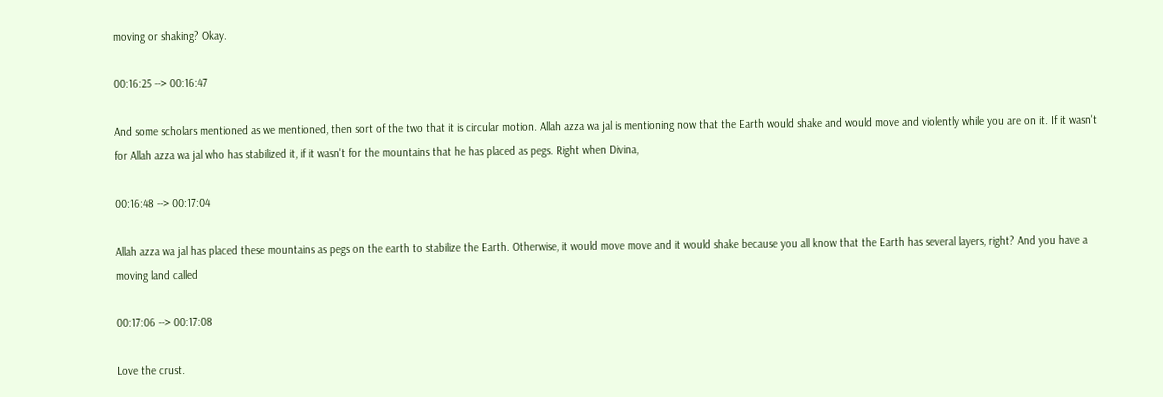moving or shaking? Okay.

00:16:25 --> 00:16:47

And some scholars mentioned as we mentioned, then sort of the two that it is circular motion. Allah azza wa jal is mentioning now that the Earth would shake and would move and violently while you are on it. If it wasn't for Allah azza wa jal who has stabilized it, if it wasn't for the mountains that he has placed as pegs. Right when Divina,

00:16:48 --> 00:17:04

Allah azza wa jal has placed these mountains as pegs on the earth to stabilize the Earth. Otherwise, it would move move and it would shake because you all know that the Earth has several layers, right? And you have a moving land called

00:17:06 --> 00:17:08

Love the crust.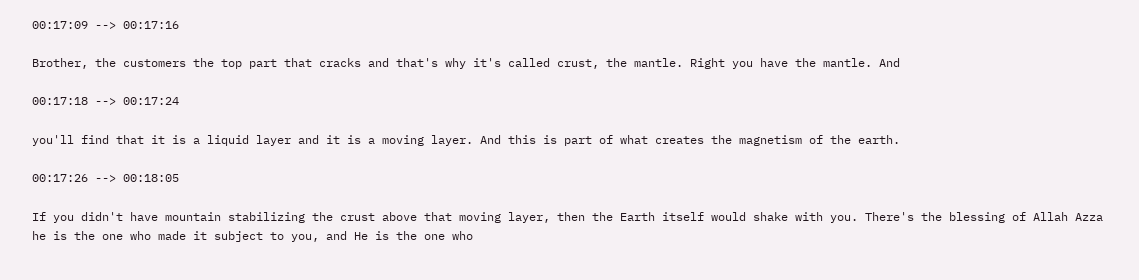00:17:09 --> 00:17:16

Brother, the customers the top part that cracks and that's why it's called crust, the mantle. Right you have the mantle. And

00:17:18 --> 00:17:24

you'll find that it is a liquid layer and it is a moving layer. And this is part of what creates the magnetism of the earth.

00:17:26 --> 00:18:05

If you didn't have mountain stabilizing the crust above that moving layer, then the Earth itself would shake with you. There's the blessing of Allah Azza he is the one who made it subject to you, and He is the one who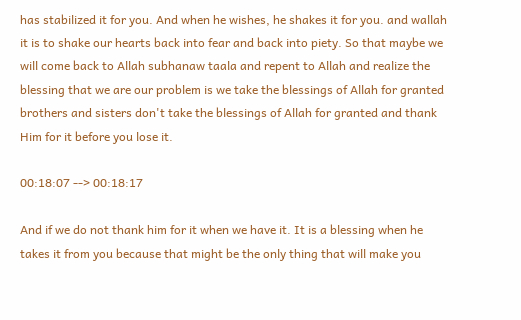has stabilized it for you. And when he wishes, he shakes it for you. and wallah it is to shake our hearts back into fear and back into piety. So that maybe we will come back to Allah subhanaw taala and repent to Allah and realize the blessing that we are our problem is we take the blessings of Allah for granted brothers and sisters don't take the blessings of Allah for granted and thank Him for it before you lose it.

00:18:07 --> 00:18:17

And if we do not thank him for it when we have it. It is a blessing when he takes it from you because that might be the only thing that will make you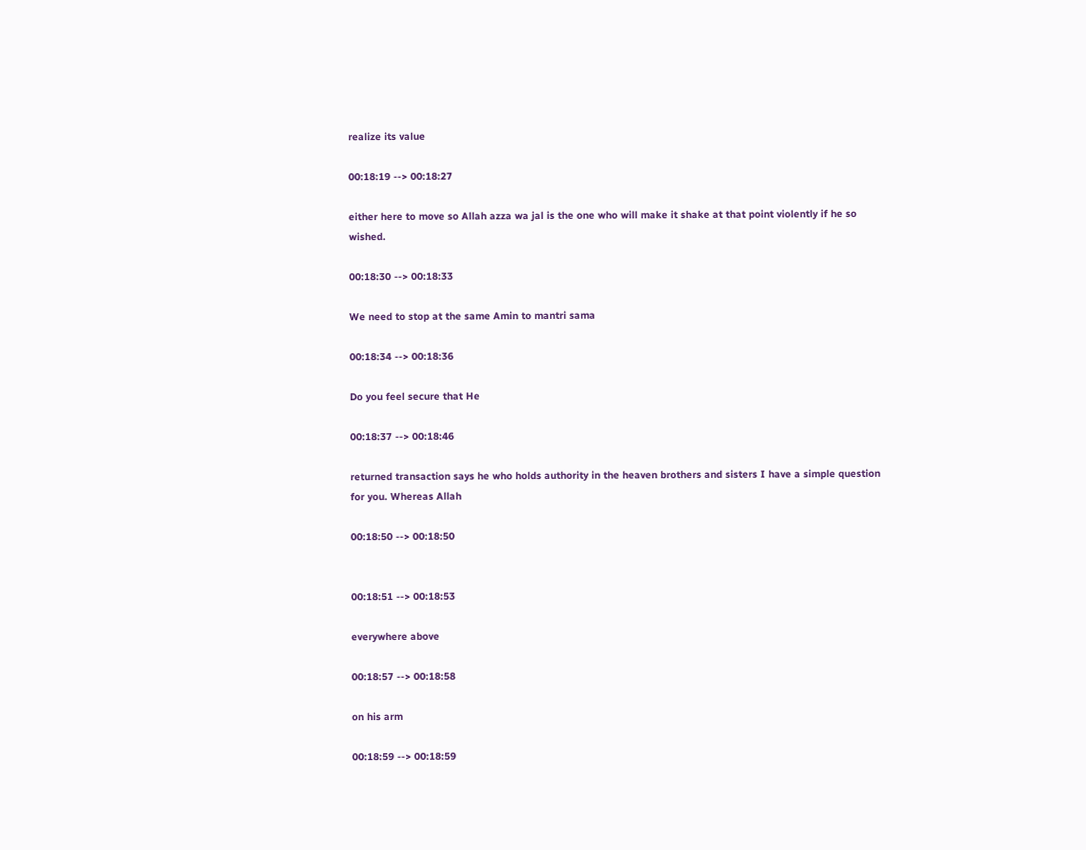realize its value

00:18:19 --> 00:18:27

either here to move so Allah azza wa jal is the one who will make it shake at that point violently if he so wished.

00:18:30 --> 00:18:33

We need to stop at the same Amin to mantri sama

00:18:34 --> 00:18:36

Do you feel secure that He

00:18:37 --> 00:18:46

returned transaction says he who holds authority in the heaven brothers and sisters I have a simple question for you. Whereas Allah

00:18:50 --> 00:18:50


00:18:51 --> 00:18:53

everywhere above

00:18:57 --> 00:18:58

on his arm

00:18:59 --> 00:18:59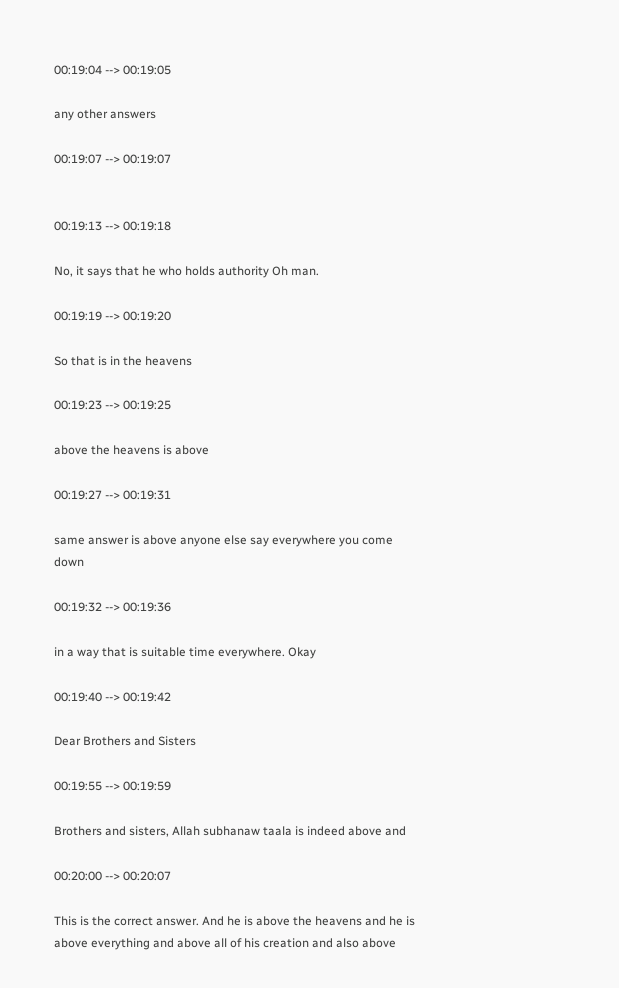00:19:04 --> 00:19:05

any other answers

00:19:07 --> 00:19:07


00:19:13 --> 00:19:18

No, it says that he who holds authority Oh man.

00:19:19 --> 00:19:20

So that is in the heavens

00:19:23 --> 00:19:25

above the heavens is above

00:19:27 --> 00:19:31

same answer is above anyone else say everywhere you come down

00:19:32 --> 00:19:36

in a way that is suitable time everywhere. Okay

00:19:40 --> 00:19:42

Dear Brothers and Sisters

00:19:55 --> 00:19:59

Brothers and sisters, Allah subhanaw taala is indeed above and

00:20:00 --> 00:20:07

This is the correct answer. And he is above the heavens and he is above everything and above all of his creation and also above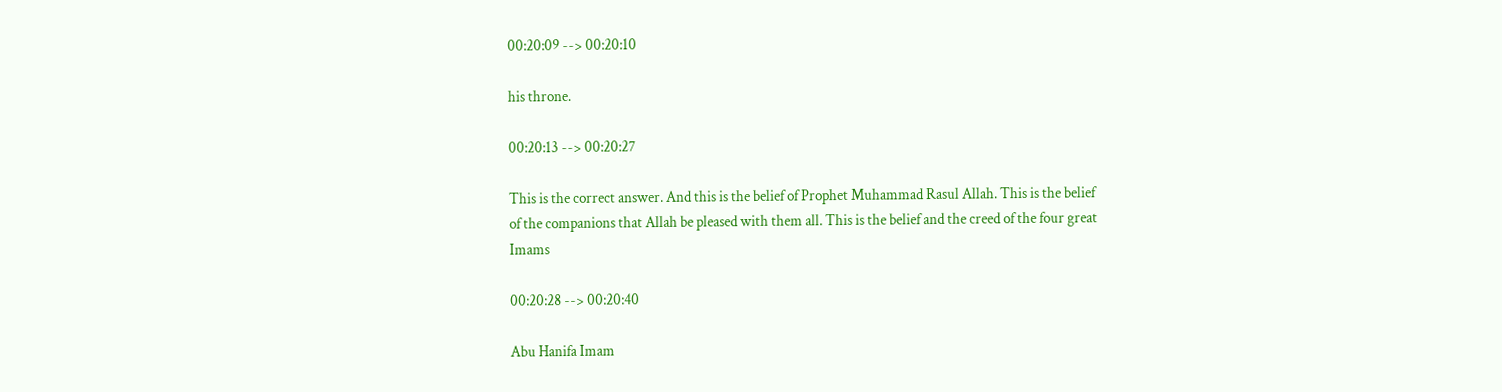00:20:09 --> 00:20:10

his throne.

00:20:13 --> 00:20:27

This is the correct answer. And this is the belief of Prophet Muhammad Rasul Allah. This is the belief of the companions that Allah be pleased with them all. This is the belief and the creed of the four great Imams

00:20:28 --> 00:20:40

Abu Hanifa Imam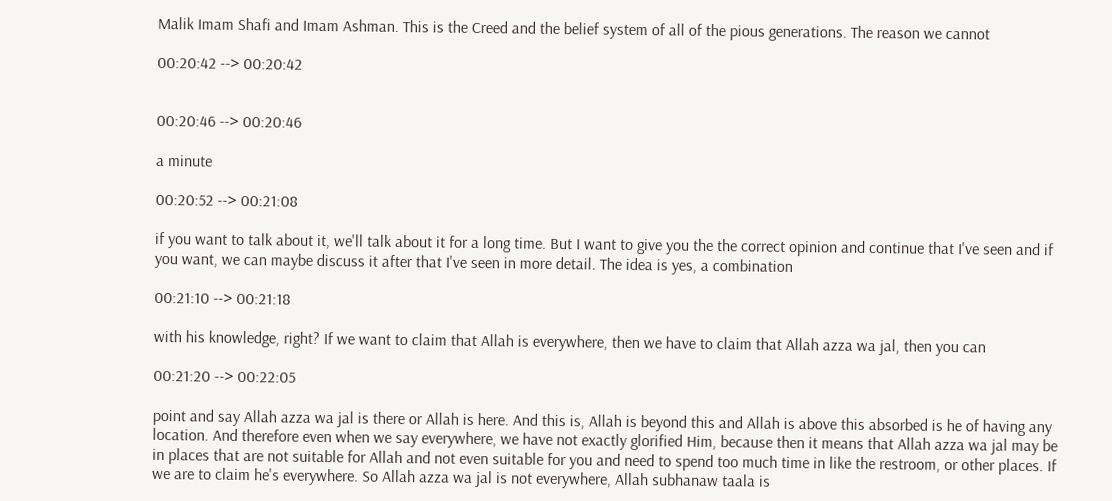Malik Imam Shafi and Imam Ashman. This is the Creed and the belief system of all of the pious generations. The reason we cannot

00:20:42 --> 00:20:42


00:20:46 --> 00:20:46

a minute

00:20:52 --> 00:21:08

if you want to talk about it, we'll talk about it for a long time. But I want to give you the the correct opinion and continue that I've seen and if you want, we can maybe discuss it after that I've seen in more detail. The idea is yes, a combination

00:21:10 --> 00:21:18

with his knowledge, right? If we want to claim that Allah is everywhere, then we have to claim that Allah azza wa jal, then you can

00:21:20 --> 00:22:05

point and say Allah azza wa jal is there or Allah is here. And this is, Allah is beyond this and Allah is above this absorbed is he of having any location. And therefore even when we say everywhere, we have not exactly glorified Him, because then it means that Allah azza wa jal may be in places that are not suitable for Allah and not even suitable for you and need to spend too much time in like the restroom, or other places. If we are to claim he's everywhere. So Allah azza wa jal is not everywhere, Allah subhanaw taala is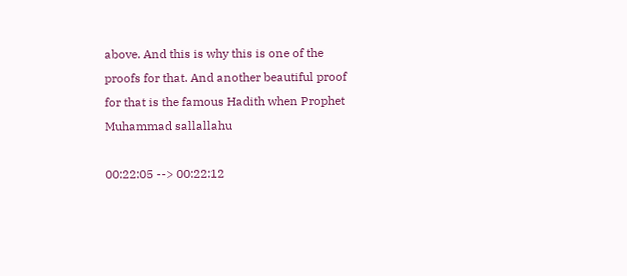above. And this is why this is one of the proofs for that. And another beautiful proof for that is the famous Hadith when Prophet Muhammad sallallahu

00:22:05 --> 00:22:12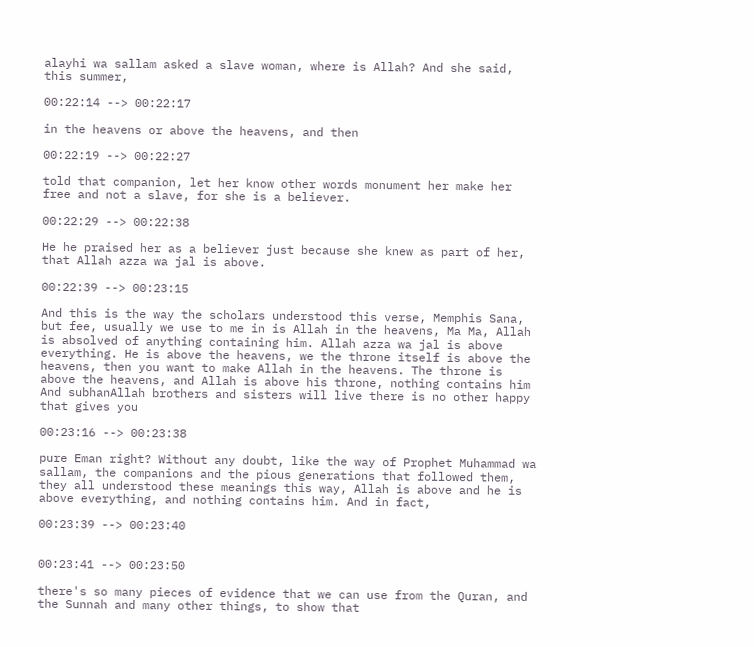alayhi wa sallam asked a slave woman, where is Allah? And she said, this summer,

00:22:14 --> 00:22:17

in the heavens or above the heavens, and then

00:22:19 --> 00:22:27

told that companion, let her know other words monument her make her free and not a slave, for she is a believer.

00:22:29 --> 00:22:38

He he praised her as a believer just because she knew as part of her, that Allah azza wa jal is above.

00:22:39 --> 00:23:15

And this is the way the scholars understood this verse, Memphis Sana, but fee, usually we use to me in is Allah in the heavens, Ma Ma, Allah is absolved of anything containing him. Allah azza wa jal is above everything. He is above the heavens, we the throne itself is above the heavens, then you want to make Allah in the heavens. The throne is above the heavens, and Allah is above his throne, nothing contains him And subhanAllah brothers and sisters will live there is no other happy that gives you

00:23:16 --> 00:23:38

pure Eman right? Without any doubt, like the way of Prophet Muhammad wa sallam, the companions and the pious generations that followed them, they all understood these meanings this way, Allah is above and he is above everything, and nothing contains him. And in fact,

00:23:39 --> 00:23:40


00:23:41 --> 00:23:50

there's so many pieces of evidence that we can use from the Quran, and the Sunnah and many other things, to show that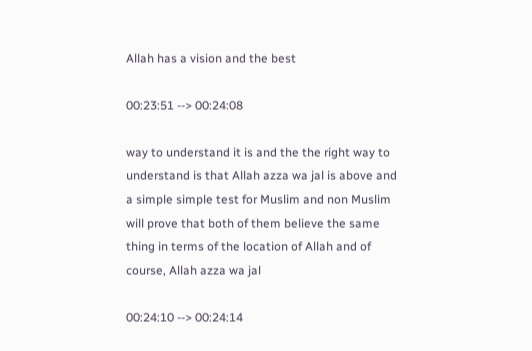Allah has a vision and the best

00:23:51 --> 00:24:08

way to understand it is and the the right way to understand is that Allah azza wa jal is above and a simple simple test for Muslim and non Muslim will prove that both of them believe the same thing in terms of the location of Allah and of course, Allah azza wa jal

00:24:10 --> 00:24:14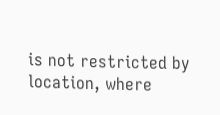is not restricted by location, where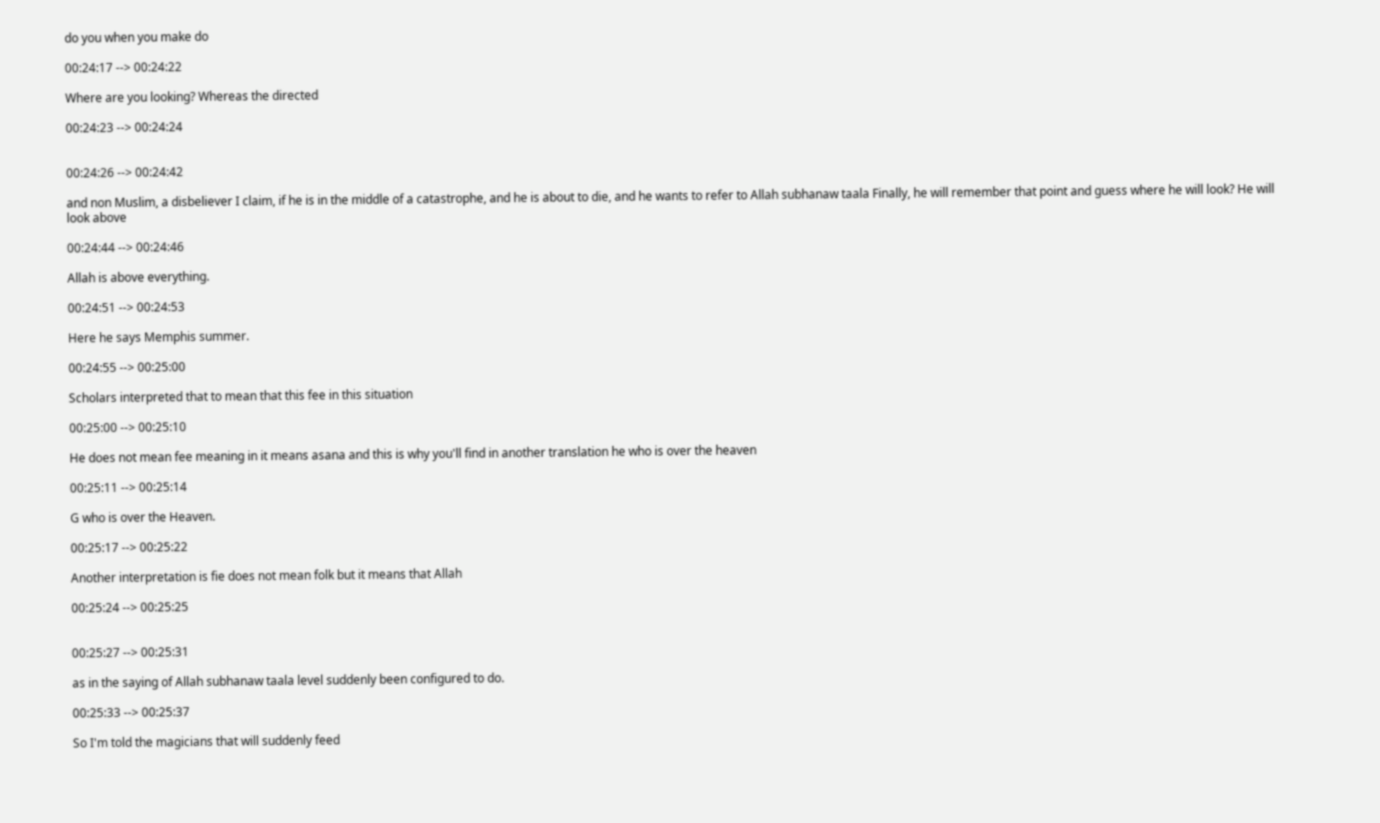do you when you make do

00:24:17 --> 00:24:22

Where are you looking? Whereas the directed

00:24:23 --> 00:24:24


00:24:26 --> 00:24:42

and non Muslim, a disbeliever I claim, if he is in the middle of a catastrophe, and he is about to die, and he wants to refer to Allah subhanaw taala Finally, he will remember that point and guess where he will look? He will look above

00:24:44 --> 00:24:46

Allah is above everything.

00:24:51 --> 00:24:53

Here he says Memphis summer.

00:24:55 --> 00:25:00

Scholars interpreted that to mean that this fee in this situation

00:25:00 --> 00:25:10

He does not mean fee meaning in it means asana and this is why you'll find in another translation he who is over the heaven

00:25:11 --> 00:25:14

G who is over the Heaven.

00:25:17 --> 00:25:22

Another interpretation is fie does not mean folk but it means that Allah

00:25:24 --> 00:25:25


00:25:27 --> 00:25:31

as in the saying of Allah subhanaw taala level suddenly been configured to do.

00:25:33 --> 00:25:37

So I'm told the magicians that will suddenly feed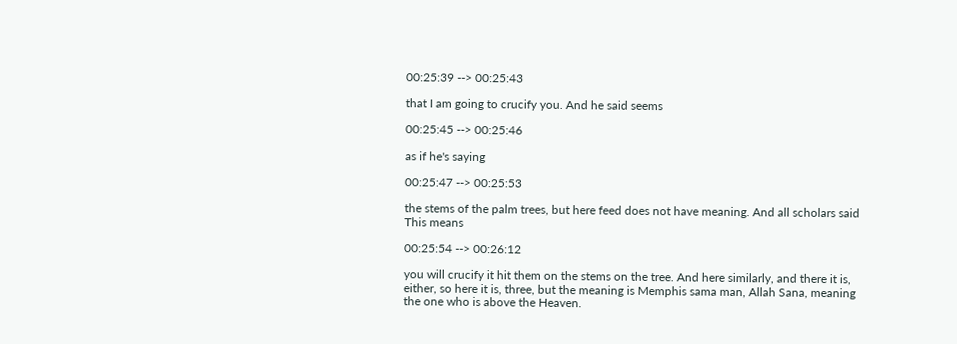00:25:39 --> 00:25:43

that I am going to crucify you. And he said seems

00:25:45 --> 00:25:46

as if he's saying

00:25:47 --> 00:25:53

the stems of the palm trees, but here feed does not have meaning. And all scholars said This means

00:25:54 --> 00:26:12

you will crucify it hit them on the stems on the tree. And here similarly, and there it is, either, so here it is, three, but the meaning is Memphis sama man, Allah Sana, meaning the one who is above the Heaven.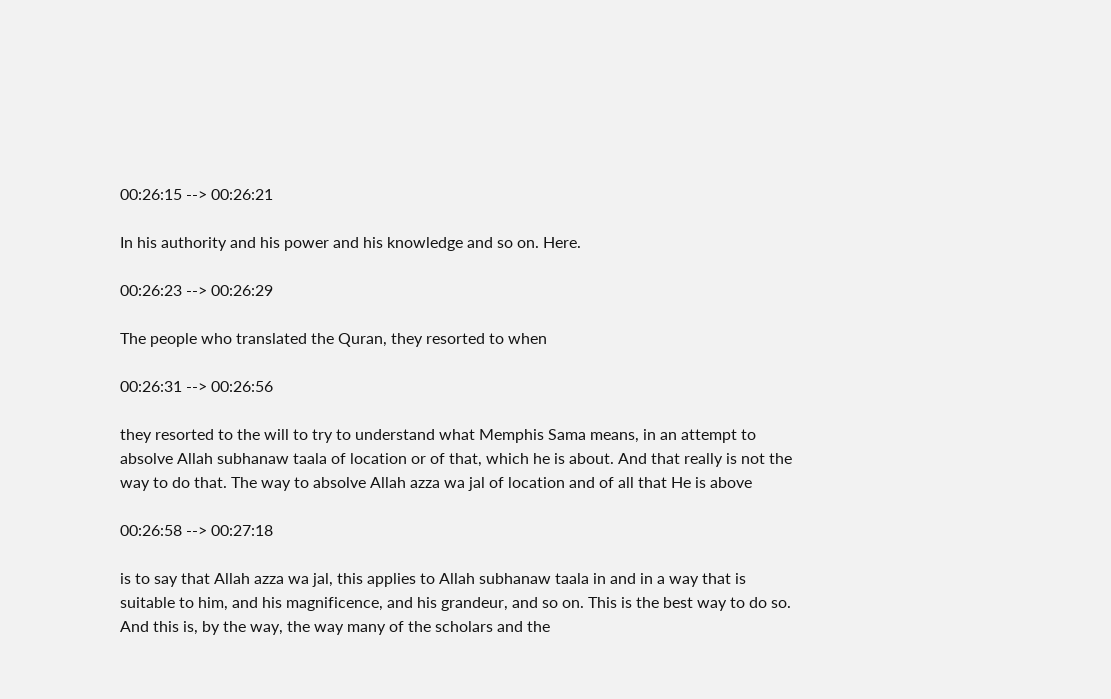00:26:15 --> 00:26:21

In his authority and his power and his knowledge and so on. Here.

00:26:23 --> 00:26:29

The people who translated the Quran, they resorted to when

00:26:31 --> 00:26:56

they resorted to the will to try to understand what Memphis Sama means, in an attempt to absolve Allah subhanaw taala of location or of that, which he is about. And that really is not the way to do that. The way to absolve Allah azza wa jal of location and of all that He is above

00:26:58 --> 00:27:18

is to say that Allah azza wa jal, this applies to Allah subhanaw taala in and in a way that is suitable to him, and his magnificence, and his grandeur, and so on. This is the best way to do so. And this is, by the way, the way many of the scholars and the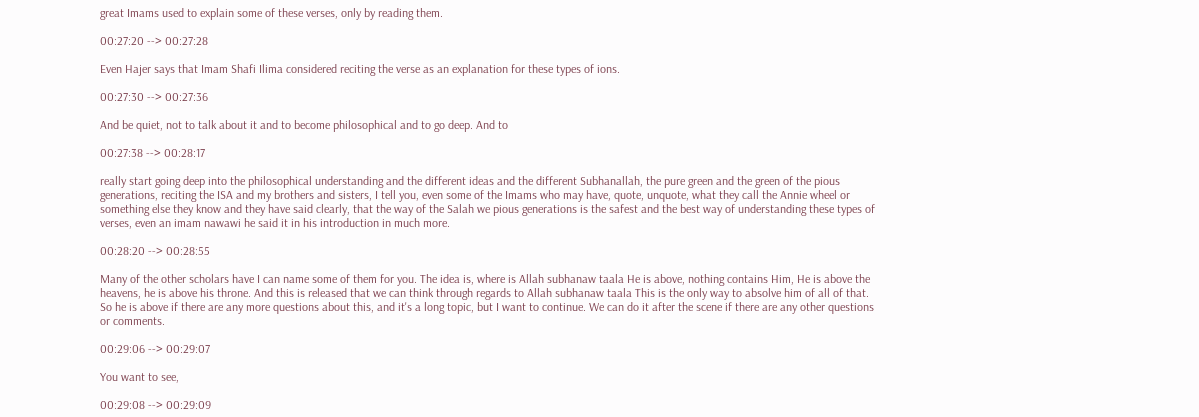great Imams used to explain some of these verses, only by reading them.

00:27:20 --> 00:27:28

Even Hajer says that Imam Shafi Ilima considered reciting the verse as an explanation for these types of ions.

00:27:30 --> 00:27:36

And be quiet, not to talk about it and to become philosophical and to go deep. And to

00:27:38 --> 00:28:17

really start going deep into the philosophical understanding and the different ideas and the different Subhanallah, the pure green and the green of the pious generations, reciting the ISA and my brothers and sisters, I tell you, even some of the Imams who may have, quote, unquote, what they call the Annie wheel or something else they know and they have said clearly, that the way of the Salah we pious generations is the safest and the best way of understanding these types of verses, even an imam nawawi he said it in his introduction in much more.

00:28:20 --> 00:28:55

Many of the other scholars have I can name some of them for you. The idea is, where is Allah subhanaw taala He is above, nothing contains Him, He is above the heavens, he is above his throne. And this is released that we can think through regards to Allah subhanaw taala This is the only way to absolve him of all of that. So he is above if there are any more questions about this, and it's a long topic, but I want to continue. We can do it after the scene if there are any other questions or comments.

00:29:06 --> 00:29:07

You want to see,

00:29:08 --> 00:29:09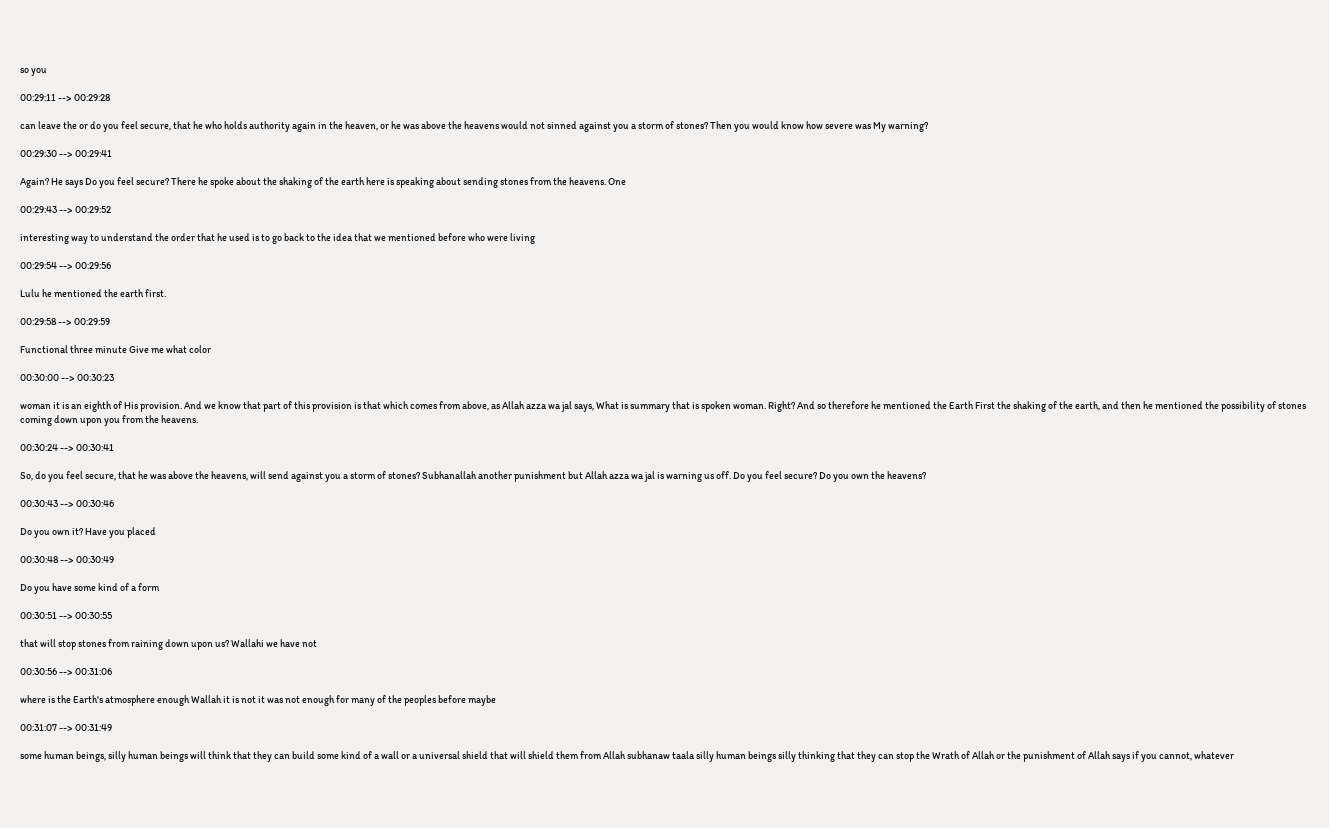so you

00:29:11 --> 00:29:28

can leave the or do you feel secure, that he who holds authority again in the heaven, or he was above the heavens would not sinned against you a storm of stones? Then you would know how severe was My warning?

00:29:30 --> 00:29:41

Again? He says Do you feel secure? There he spoke about the shaking of the earth here is speaking about sending stones from the heavens. One

00:29:43 --> 00:29:52

interesting way to understand the order that he used is to go back to the idea that we mentioned before who were living

00:29:54 --> 00:29:56

Lulu he mentioned the earth first.

00:29:58 --> 00:29:59

Functional three minute Give me what color

00:30:00 --> 00:30:23

woman it is an eighth of His provision. And we know that part of this provision is that which comes from above, as Allah azza wa jal says, What is summary that is spoken woman. Right? And so therefore he mentioned the Earth First the shaking of the earth, and then he mentioned the possibility of stones coming down upon you from the heavens.

00:30:24 --> 00:30:41

So, do you feel secure, that he was above the heavens, will send against you a storm of stones? Subhanallah another punishment but Allah azza wa jal is warning us off. Do you feel secure? Do you own the heavens?

00:30:43 --> 00:30:46

Do you own it? Have you placed

00:30:48 --> 00:30:49

Do you have some kind of a form

00:30:51 --> 00:30:55

that will stop stones from raining down upon us? Wallahi we have not

00:30:56 --> 00:31:06

where is the Earth's atmosphere enough Wallah it is not it was not enough for many of the peoples before maybe

00:31:07 --> 00:31:49

some human beings, silly human beings will think that they can build some kind of a wall or a universal shield that will shield them from Allah subhanaw taala silly human beings silly thinking that they can stop the Wrath of Allah or the punishment of Allah says if you cannot, whatever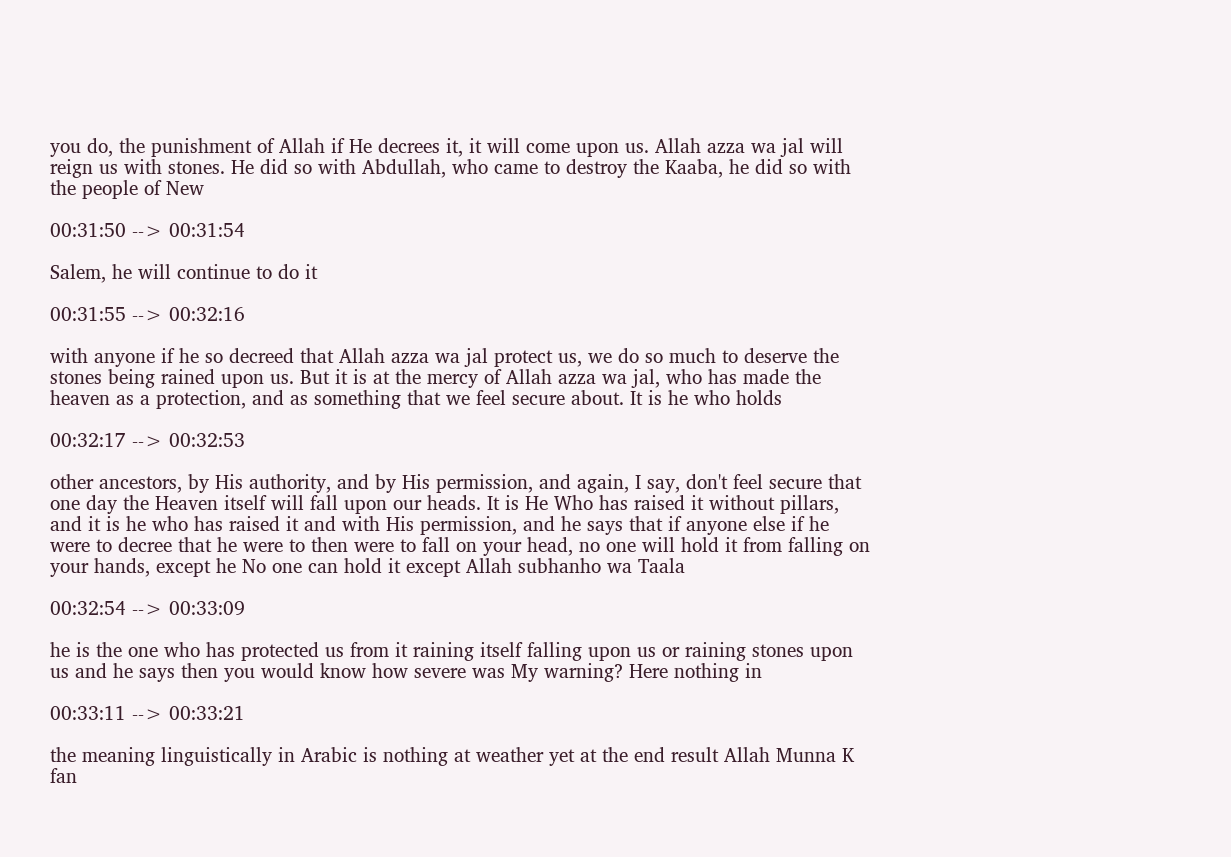you do, the punishment of Allah if He decrees it, it will come upon us. Allah azza wa jal will reign us with stones. He did so with Abdullah, who came to destroy the Kaaba, he did so with the people of New

00:31:50 --> 00:31:54

Salem, he will continue to do it

00:31:55 --> 00:32:16

with anyone if he so decreed that Allah azza wa jal protect us, we do so much to deserve the stones being rained upon us. But it is at the mercy of Allah azza wa jal, who has made the heaven as a protection, and as something that we feel secure about. It is he who holds

00:32:17 --> 00:32:53

other ancestors, by His authority, and by His permission, and again, I say, don't feel secure that one day the Heaven itself will fall upon our heads. It is He Who has raised it without pillars, and it is he who has raised it and with His permission, and he says that if anyone else if he were to decree that he were to then were to fall on your head, no one will hold it from falling on your hands, except he No one can hold it except Allah subhanho wa Taala

00:32:54 --> 00:33:09

he is the one who has protected us from it raining itself falling upon us or raining stones upon us and he says then you would know how severe was My warning? Here nothing in

00:33:11 --> 00:33:21

the meaning linguistically in Arabic is nothing at weather yet at the end result Allah Munna K fan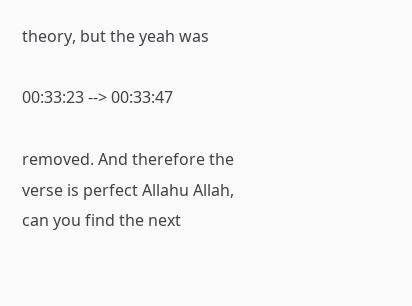theory, but the yeah was

00:33:23 --> 00:33:47

removed. And therefore the verse is perfect Allahu Allah, can you find the next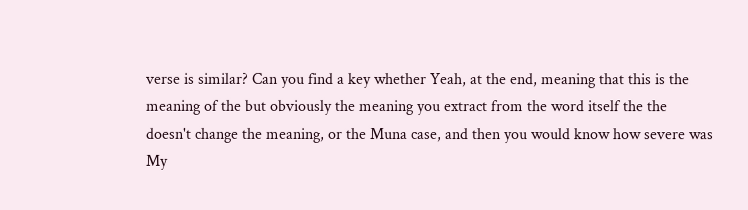verse is similar? Can you find a key whether Yeah, at the end, meaning that this is the meaning of the but obviously the meaning you extract from the word itself the the doesn't change the meaning, or the Muna case, and then you would know how severe was My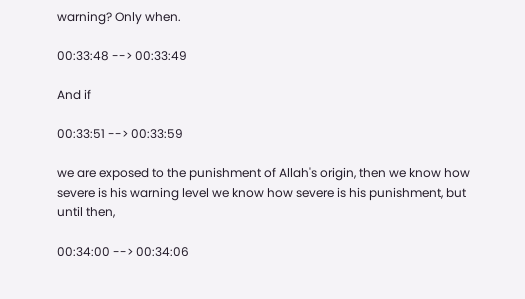warning? Only when.

00:33:48 --> 00:33:49

And if

00:33:51 --> 00:33:59

we are exposed to the punishment of Allah's origin, then we know how severe is his warning level we know how severe is his punishment, but until then,

00:34:00 --> 00:34:06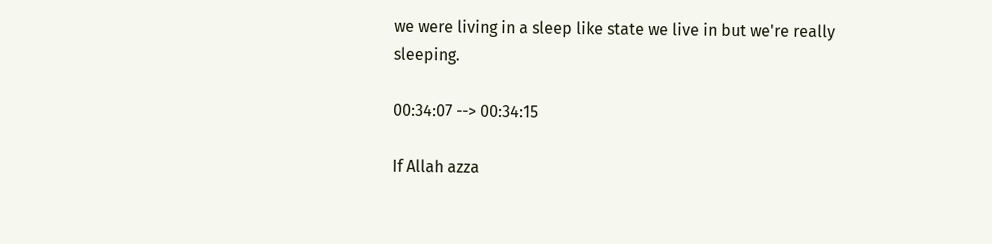we were living in a sleep like state we live in but we're really sleeping.

00:34:07 --> 00:34:15

If Allah azza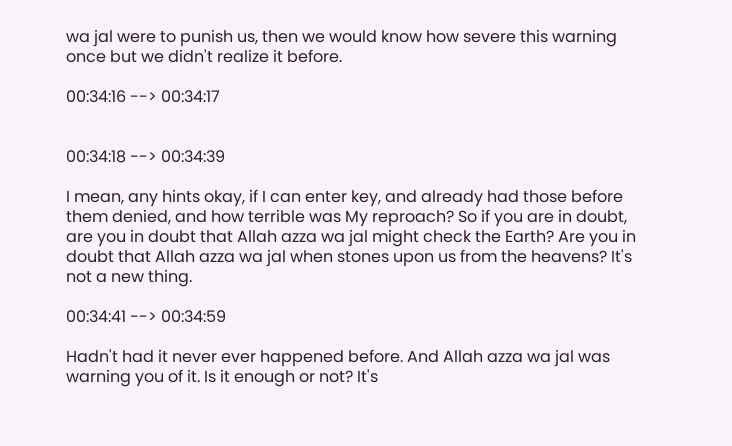wa jal were to punish us, then we would know how severe this warning once but we didn't realize it before.

00:34:16 --> 00:34:17


00:34:18 --> 00:34:39

I mean, any hints okay, if I can enter key, and already had those before them denied, and how terrible was My reproach? So if you are in doubt, are you in doubt that Allah azza wa jal might check the Earth? Are you in doubt that Allah azza wa jal when stones upon us from the heavens? It's not a new thing.

00:34:41 --> 00:34:59

Hadn't had it never ever happened before. And Allah azza wa jal was warning you of it. Is it enough or not? It's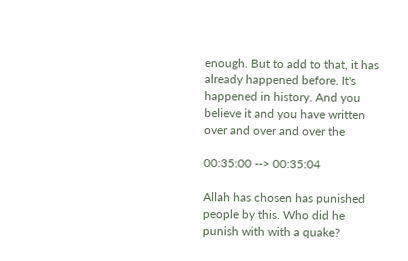enough. But to add to that, it has already happened before. It's happened in history. And you believe it and you have written over and over and over the

00:35:00 --> 00:35:04

Allah has chosen has punished people by this. Who did he punish with with a quake?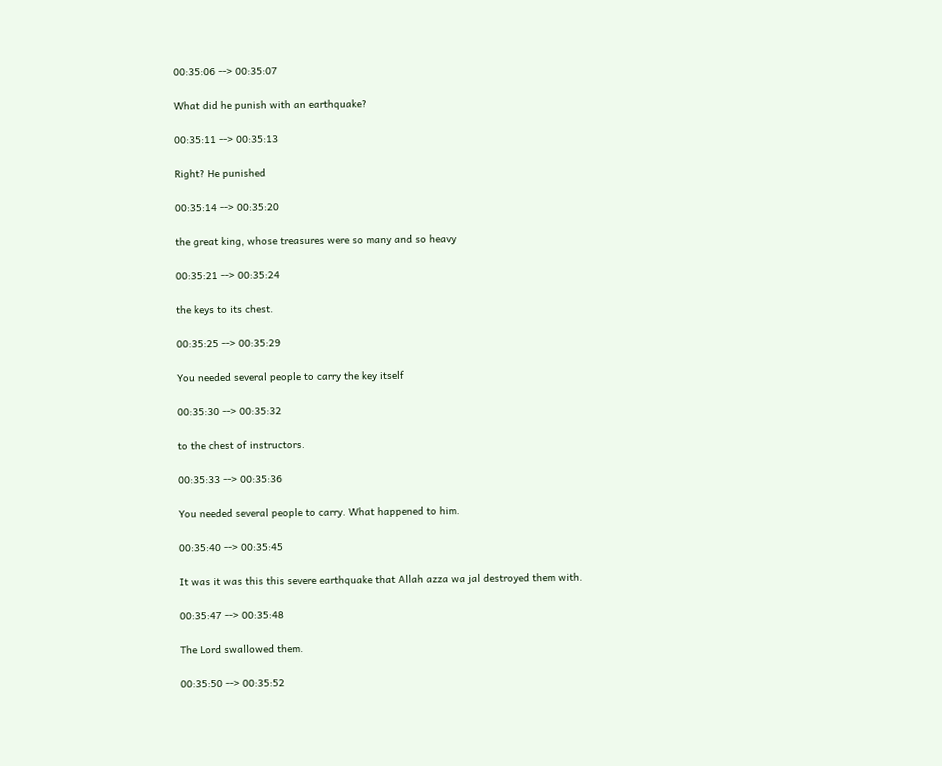00:35:06 --> 00:35:07

What did he punish with an earthquake?

00:35:11 --> 00:35:13

Right? He punished

00:35:14 --> 00:35:20

the great king, whose treasures were so many and so heavy

00:35:21 --> 00:35:24

the keys to its chest.

00:35:25 --> 00:35:29

You needed several people to carry the key itself

00:35:30 --> 00:35:32

to the chest of instructors.

00:35:33 --> 00:35:36

You needed several people to carry. What happened to him.

00:35:40 --> 00:35:45

It was it was this this severe earthquake that Allah azza wa jal destroyed them with.

00:35:47 --> 00:35:48

The Lord swallowed them.

00:35:50 --> 00:35:52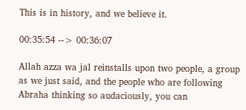This is in history, and we believe it.

00:35:54 --> 00:36:07

Allah azza wa jal reinstalls upon two people, a group as we just said, and the people who are following Abraha thinking so audaciously, you can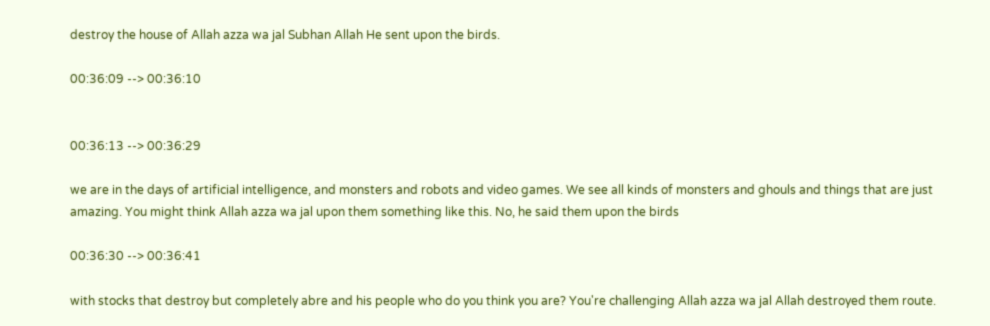destroy the house of Allah azza wa jal Subhan Allah He sent upon the birds.

00:36:09 --> 00:36:10


00:36:13 --> 00:36:29

we are in the days of artificial intelligence, and monsters and robots and video games. We see all kinds of monsters and ghouls and things that are just amazing. You might think Allah azza wa jal upon them something like this. No, he said them upon the birds

00:36:30 --> 00:36:41

with stocks that destroy but completely abre and his people who do you think you are? You're challenging Allah azza wa jal Allah destroyed them route.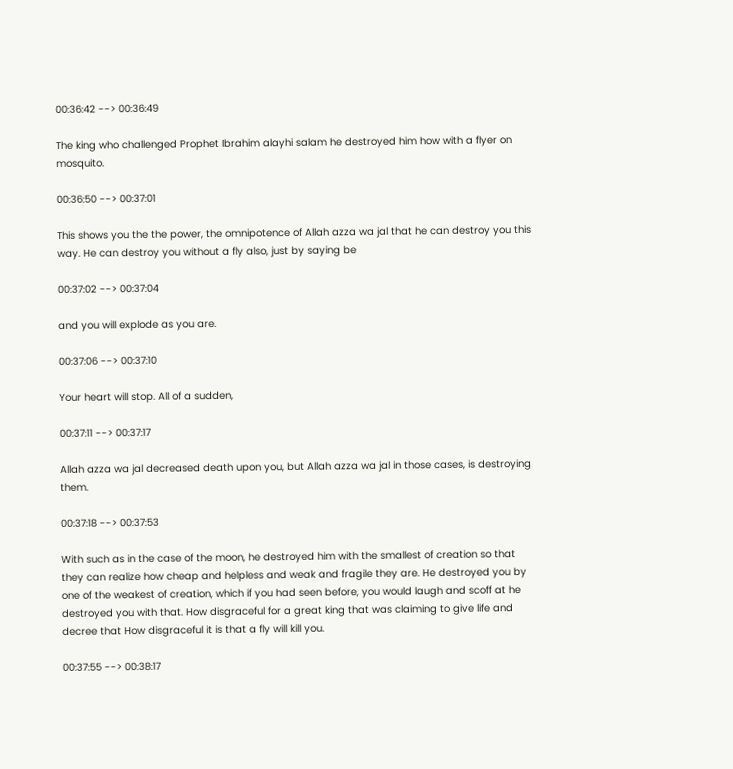00:36:42 --> 00:36:49

The king who challenged Prophet Ibrahim alayhi salam he destroyed him how with a flyer on mosquito.

00:36:50 --> 00:37:01

This shows you the the power, the omnipotence of Allah azza wa jal that he can destroy you this way. He can destroy you without a fly also, just by saying be

00:37:02 --> 00:37:04

and you will explode as you are.

00:37:06 --> 00:37:10

Your heart will stop. All of a sudden,

00:37:11 --> 00:37:17

Allah azza wa jal decreased death upon you, but Allah azza wa jal in those cases, is destroying them.

00:37:18 --> 00:37:53

With such as in the case of the moon, he destroyed him with the smallest of creation so that they can realize how cheap and helpless and weak and fragile they are. He destroyed you by one of the weakest of creation, which if you had seen before, you would laugh and scoff at he destroyed you with that. How disgraceful for a great king that was claiming to give life and decree that How disgraceful it is that a fly will kill you.

00:37:55 --> 00:38:17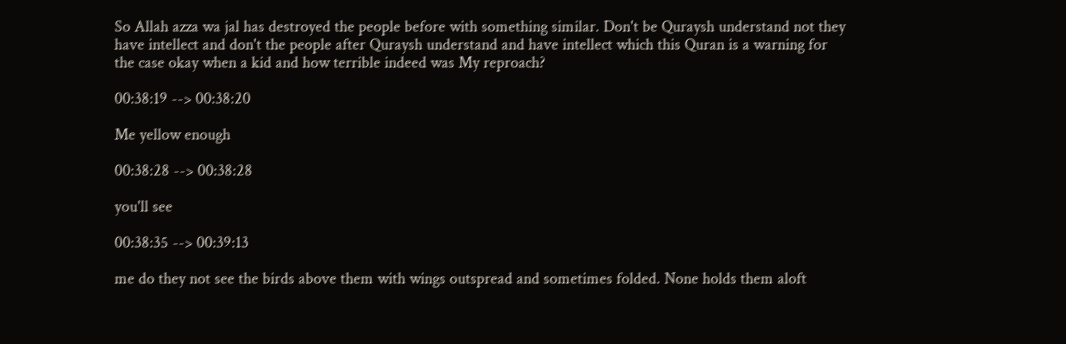So Allah azza wa jal has destroyed the people before with something similar. Don't be Quraysh understand not they have intellect and don't the people after Quraysh understand and have intellect which this Quran is a warning for the case okay when a kid and how terrible indeed was My reproach?

00:38:19 --> 00:38:20

Me yellow enough

00:38:28 --> 00:38:28

you'll see

00:38:35 --> 00:39:13

me do they not see the birds above them with wings outspread and sometimes folded. None holds them aloft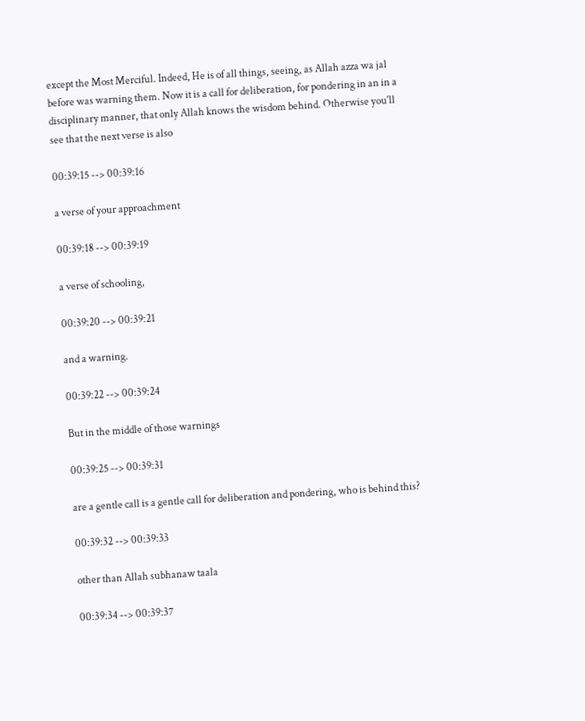except the Most Merciful. Indeed, He is of all things, seeing, as Allah azza wa jal before was warning them. Now it is a call for deliberation, for pondering in an in a disciplinary manner, that only Allah knows the wisdom behind. Otherwise you'll see that the next verse is also

00:39:15 --> 00:39:16

a verse of your approachment

00:39:18 --> 00:39:19

a verse of schooling,

00:39:20 --> 00:39:21

and a warning.

00:39:22 --> 00:39:24

But in the middle of those warnings

00:39:25 --> 00:39:31

are a gentle call is a gentle call for deliberation and pondering, who is behind this?

00:39:32 --> 00:39:33

other than Allah subhanaw taala

00:39:34 --> 00:39:37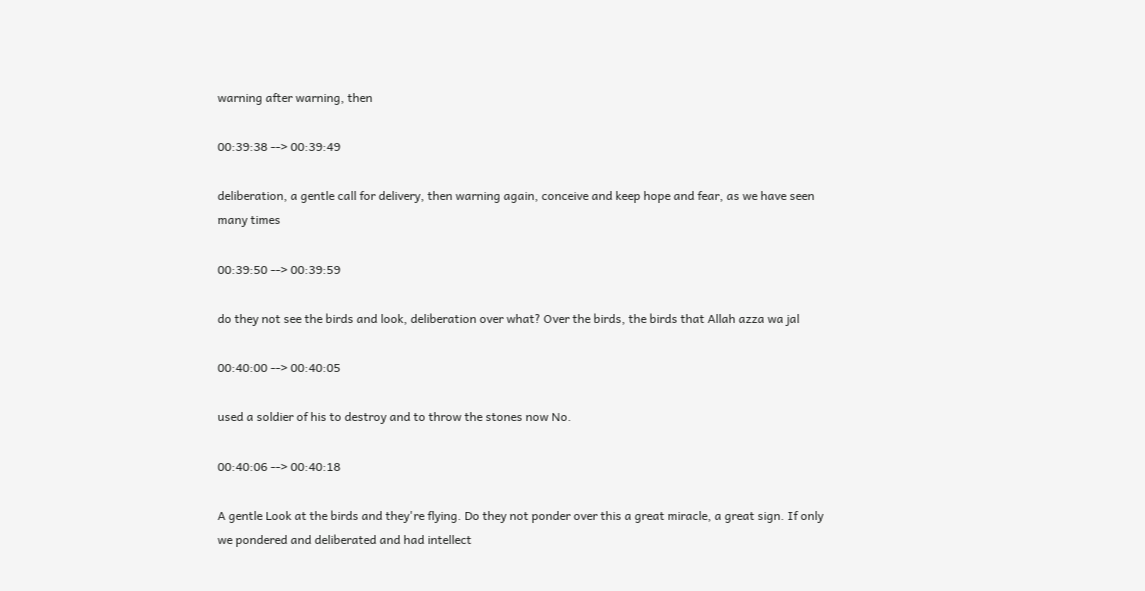warning after warning, then

00:39:38 --> 00:39:49

deliberation, a gentle call for delivery, then warning again, conceive and keep hope and fear, as we have seen many times

00:39:50 --> 00:39:59

do they not see the birds and look, deliberation over what? Over the birds, the birds that Allah azza wa jal

00:40:00 --> 00:40:05

used a soldier of his to destroy and to throw the stones now No.

00:40:06 --> 00:40:18

A gentle Look at the birds and they're flying. Do they not ponder over this a great miracle, a great sign. If only we pondered and deliberated and had intellect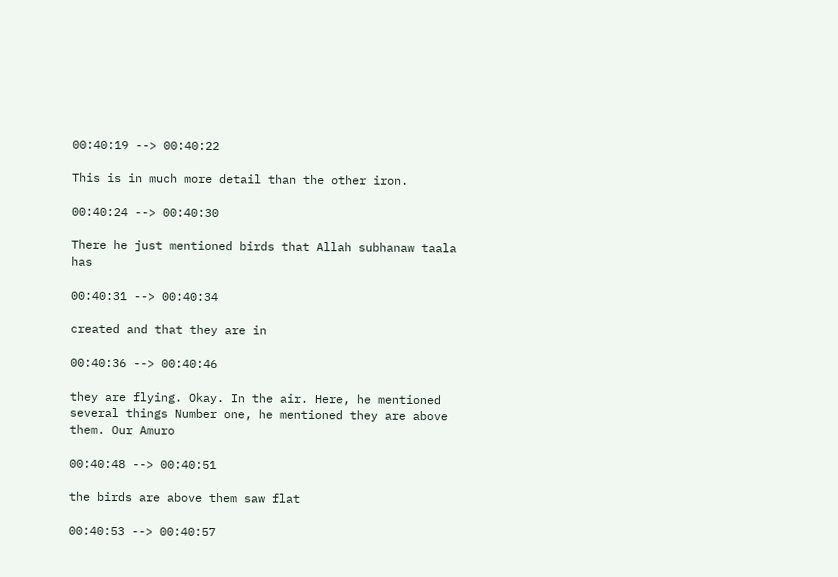00:40:19 --> 00:40:22

This is in much more detail than the other iron.

00:40:24 --> 00:40:30

There he just mentioned birds that Allah subhanaw taala has

00:40:31 --> 00:40:34

created and that they are in

00:40:36 --> 00:40:46

they are flying. Okay. In the air. Here, he mentioned several things Number one, he mentioned they are above them. Our Amuro

00:40:48 --> 00:40:51

the birds are above them saw flat

00:40:53 --> 00:40:57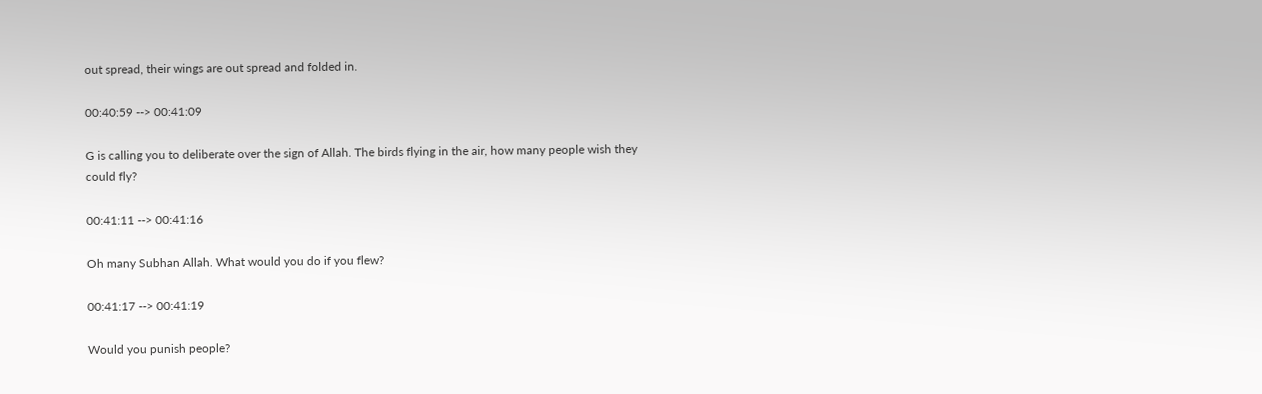out spread, their wings are out spread and folded in.

00:40:59 --> 00:41:09

G is calling you to deliberate over the sign of Allah. The birds flying in the air, how many people wish they could fly?

00:41:11 --> 00:41:16

Oh many Subhan Allah. What would you do if you flew?

00:41:17 --> 00:41:19

Would you punish people?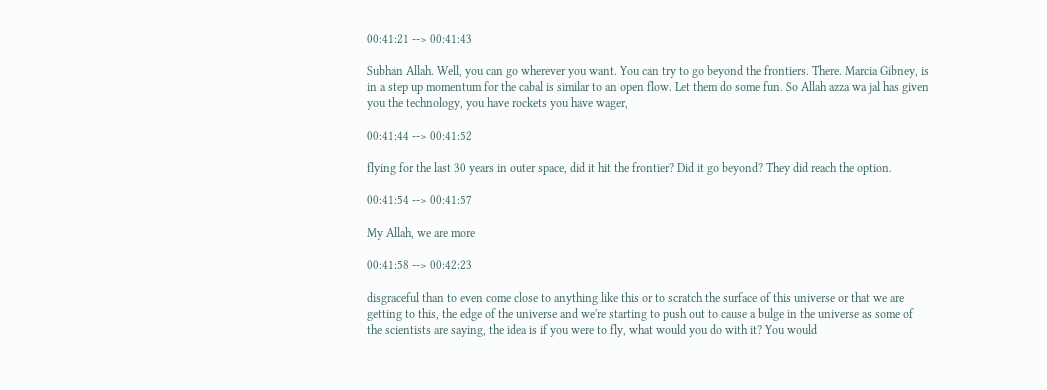00:41:21 --> 00:41:43

Subhan Allah. Well, you can go wherever you want. You can try to go beyond the frontiers. There. Marcia Gibney, is in a step up momentum for the cabal is similar to an open flow. Let them do some fun. So Allah azza wa jal has given you the technology, you have rockets you have wager,

00:41:44 --> 00:41:52

flying for the last 30 years in outer space, did it hit the frontier? Did it go beyond? They did reach the option.

00:41:54 --> 00:41:57

My Allah, we are more

00:41:58 --> 00:42:23

disgraceful than to even come close to anything like this or to scratch the surface of this universe or that we are getting to this, the edge of the universe and we're starting to push out to cause a bulge in the universe as some of the scientists are saying, the idea is if you were to fly, what would you do with it? You would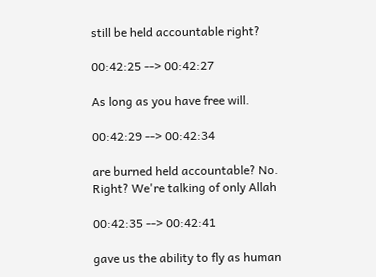still be held accountable right?

00:42:25 --> 00:42:27

As long as you have free will.

00:42:29 --> 00:42:34

are burned held accountable? No. Right? We're talking of only Allah

00:42:35 --> 00:42:41

gave us the ability to fly as human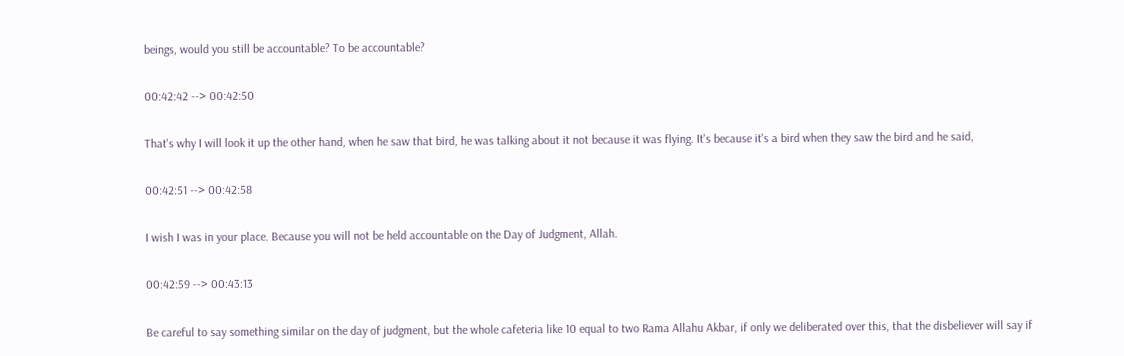beings, would you still be accountable? To be accountable?

00:42:42 --> 00:42:50

That's why I will look it up the other hand, when he saw that bird, he was talking about it not because it was flying. It's because it's a bird when they saw the bird and he said,

00:42:51 --> 00:42:58

I wish I was in your place. Because you will not be held accountable on the Day of Judgment, Allah.

00:42:59 --> 00:43:13

Be careful to say something similar on the day of judgment, but the whole cafeteria like 10 equal to two Rama Allahu Akbar, if only we deliberated over this, that the disbeliever will say if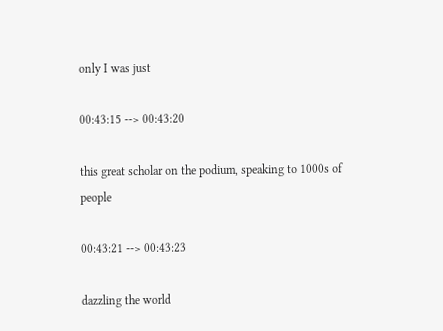only I was just

00:43:15 --> 00:43:20

this great scholar on the podium, speaking to 1000s of people

00:43:21 --> 00:43:23

dazzling the world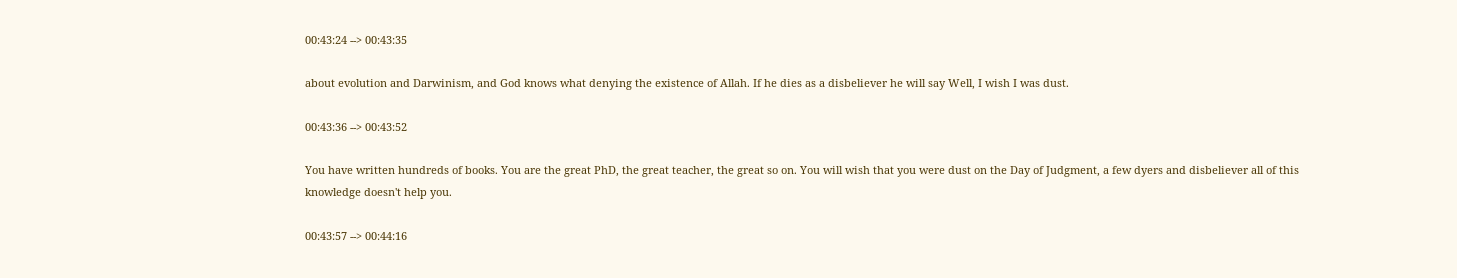00:43:24 --> 00:43:35

about evolution and Darwinism, and God knows what denying the existence of Allah. If he dies as a disbeliever he will say Well, I wish I was dust.

00:43:36 --> 00:43:52

You have written hundreds of books. You are the great PhD, the great teacher, the great so on. You will wish that you were dust on the Day of Judgment, a few dyers and disbeliever all of this knowledge doesn't help you.

00:43:57 --> 00:44:16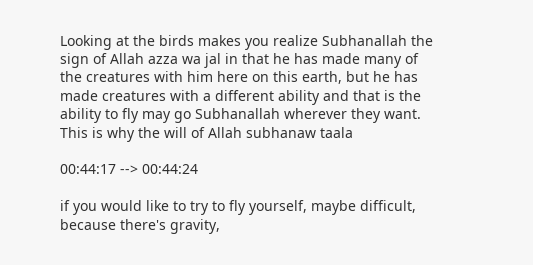Looking at the birds makes you realize Subhanallah the sign of Allah azza wa jal in that he has made many of the creatures with him here on this earth, but he has made creatures with a different ability and that is the ability to fly may go Subhanallah wherever they want. This is why the will of Allah subhanaw taala

00:44:17 --> 00:44:24

if you would like to try to fly yourself, maybe difficult, because there's gravity,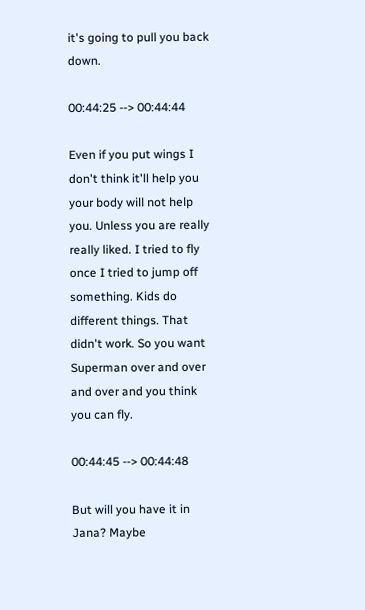it's going to pull you back down.

00:44:25 --> 00:44:44

Even if you put wings I don't think it'll help you your body will not help you. Unless you are really really liked. I tried to fly once I tried to jump off something. Kids do different things. That didn't work. So you want Superman over and over and over and you think you can fly.

00:44:45 --> 00:44:48

But will you have it in Jana? Maybe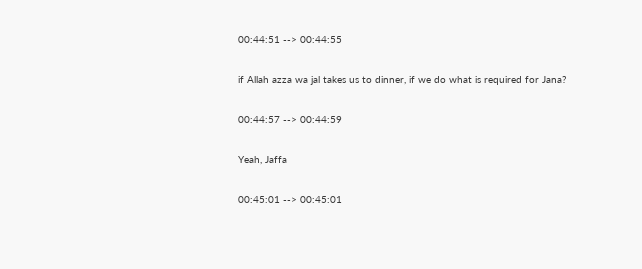00:44:51 --> 00:44:55

if Allah azza wa jal takes us to dinner, if we do what is required for Jana?

00:44:57 --> 00:44:59

Yeah, Jaffa

00:45:01 --> 00:45:01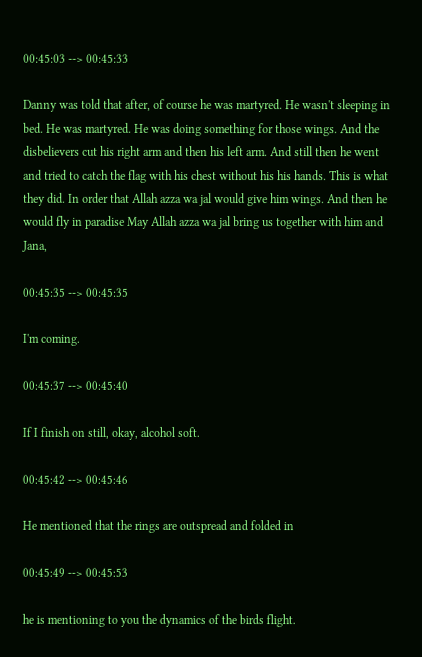00:45:03 --> 00:45:33

Danny was told that after, of course he was martyred. He wasn't sleeping in bed. He was martyred. He was doing something for those wings. And the disbelievers cut his right arm and then his left arm. And still then he went and tried to catch the flag with his chest without his his hands. This is what they did. In order that Allah azza wa jal would give him wings. And then he would fly in paradise May Allah azza wa jal bring us together with him and Jana,

00:45:35 --> 00:45:35

I'm coming.

00:45:37 --> 00:45:40

If I finish on still, okay, alcohol soft.

00:45:42 --> 00:45:46

He mentioned that the rings are outspread and folded in

00:45:49 --> 00:45:53

he is mentioning to you the dynamics of the birds flight.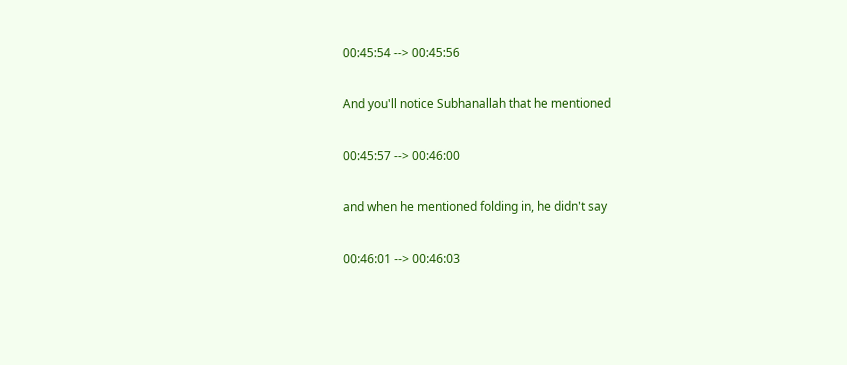00:45:54 --> 00:45:56

And you'll notice Subhanallah that he mentioned

00:45:57 --> 00:46:00

and when he mentioned folding in, he didn't say

00:46:01 --> 00:46:03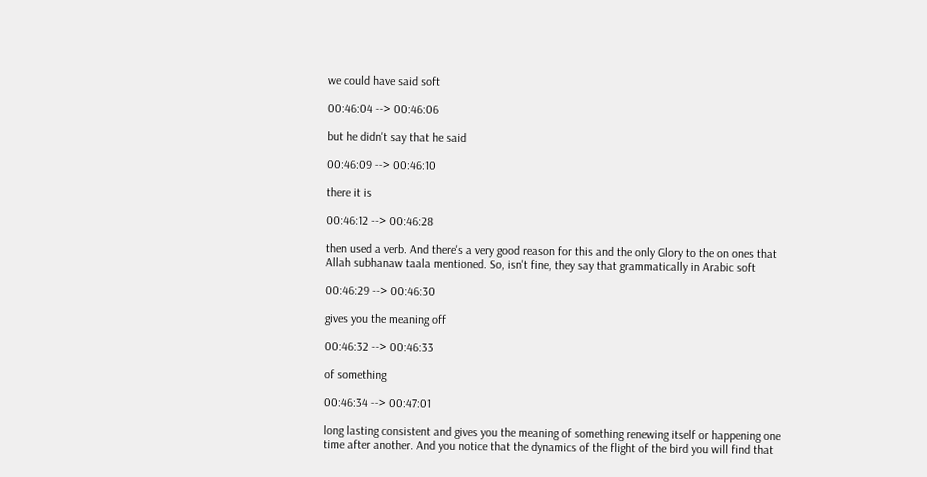we could have said soft

00:46:04 --> 00:46:06

but he didn't say that he said

00:46:09 --> 00:46:10

there it is

00:46:12 --> 00:46:28

then used a verb. And there's a very good reason for this and the only Glory to the on ones that Allah subhanaw taala mentioned. So, isn't fine, they say that grammatically in Arabic soft

00:46:29 --> 00:46:30

gives you the meaning off

00:46:32 --> 00:46:33

of something

00:46:34 --> 00:47:01

long lasting consistent and gives you the meaning of something renewing itself or happening one time after another. And you notice that the dynamics of the flight of the bird you will find that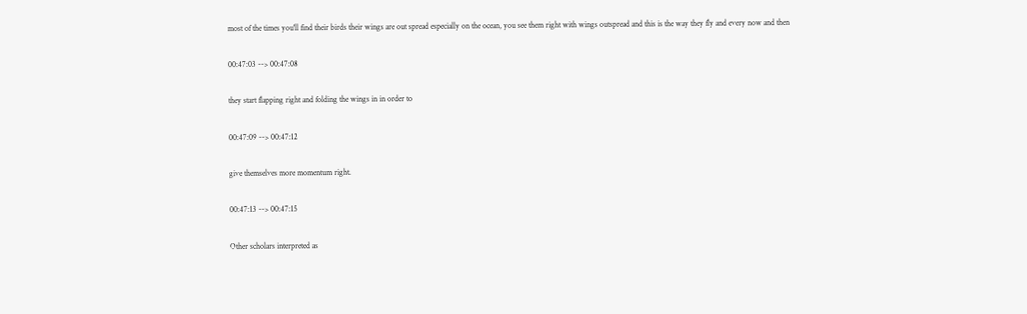most of the times you'll find their birds their wings are out spread especially on the ocean, you see them right with wings outspread and this is the way they fly and every now and then

00:47:03 --> 00:47:08

they start flapping right and folding the wings in in order to

00:47:09 --> 00:47:12

give themselves more momentum right.

00:47:13 --> 00:47:15

Other scholars interpreted as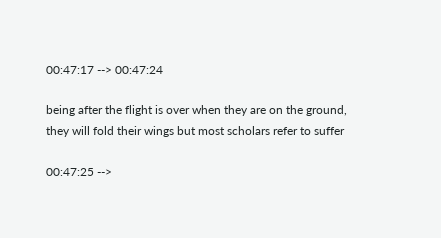00:47:17 --> 00:47:24

being after the flight is over when they are on the ground, they will fold their wings but most scholars refer to suffer

00:47:25 -->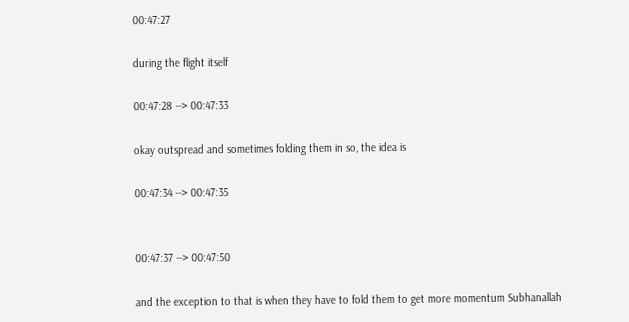00:47:27

during the flight itself

00:47:28 --> 00:47:33

okay outspread and sometimes folding them in so, the idea is

00:47:34 --> 00:47:35


00:47:37 --> 00:47:50

and the exception to that is when they have to fold them to get more momentum Subhanallah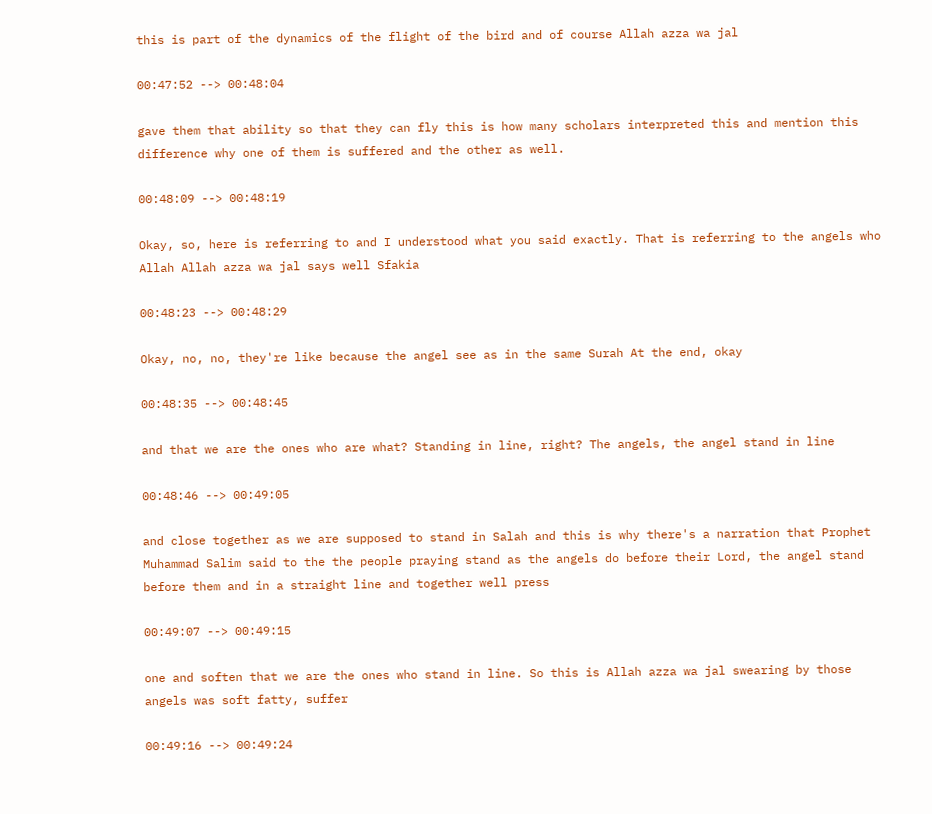this is part of the dynamics of the flight of the bird and of course Allah azza wa jal

00:47:52 --> 00:48:04

gave them that ability so that they can fly this is how many scholars interpreted this and mention this difference why one of them is suffered and the other as well.

00:48:09 --> 00:48:19

Okay, so, here is referring to and I understood what you said exactly. That is referring to the angels who Allah Allah azza wa jal says well Sfakia

00:48:23 --> 00:48:29

Okay, no, no, they're like because the angel see as in the same Surah At the end, okay

00:48:35 --> 00:48:45

and that we are the ones who are what? Standing in line, right? The angels, the angel stand in line

00:48:46 --> 00:49:05

and close together as we are supposed to stand in Salah and this is why there's a narration that Prophet Muhammad Salim said to the the people praying stand as the angels do before their Lord, the angel stand before them and in a straight line and together well press

00:49:07 --> 00:49:15

one and soften that we are the ones who stand in line. So this is Allah azza wa jal swearing by those angels was soft fatty, suffer

00:49:16 --> 00:49:24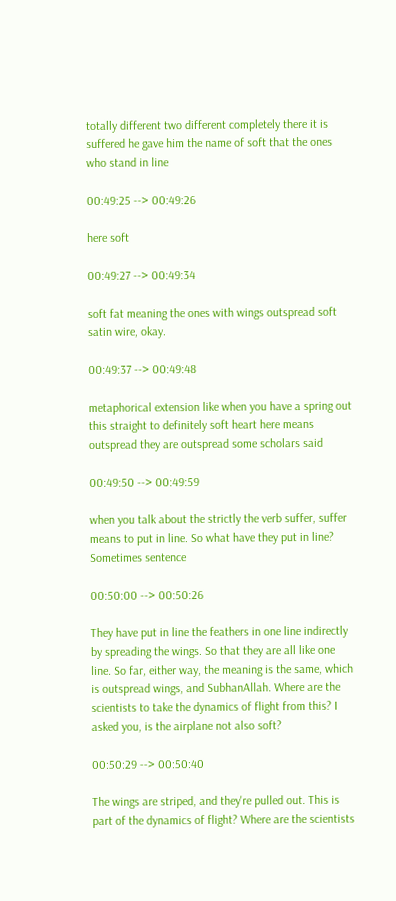totally different two different completely there it is suffered he gave him the name of soft that the ones who stand in line

00:49:25 --> 00:49:26

here soft

00:49:27 --> 00:49:34

soft fat meaning the ones with wings outspread soft satin wire, okay.

00:49:37 --> 00:49:48

metaphorical extension like when you have a spring out this straight to definitely soft heart here means outspread they are outspread some scholars said

00:49:50 --> 00:49:59

when you talk about the strictly the verb suffer, suffer means to put in line. So what have they put in line? Sometimes sentence

00:50:00 --> 00:50:26

They have put in line the feathers in one line indirectly by spreading the wings. So that they are all like one line. So far, either way, the meaning is the same, which is outspread wings, and SubhanAllah. Where are the scientists to take the dynamics of flight from this? I asked you, is the airplane not also soft?

00:50:29 --> 00:50:40

The wings are striped, and they're pulled out. This is part of the dynamics of flight? Where are the scientists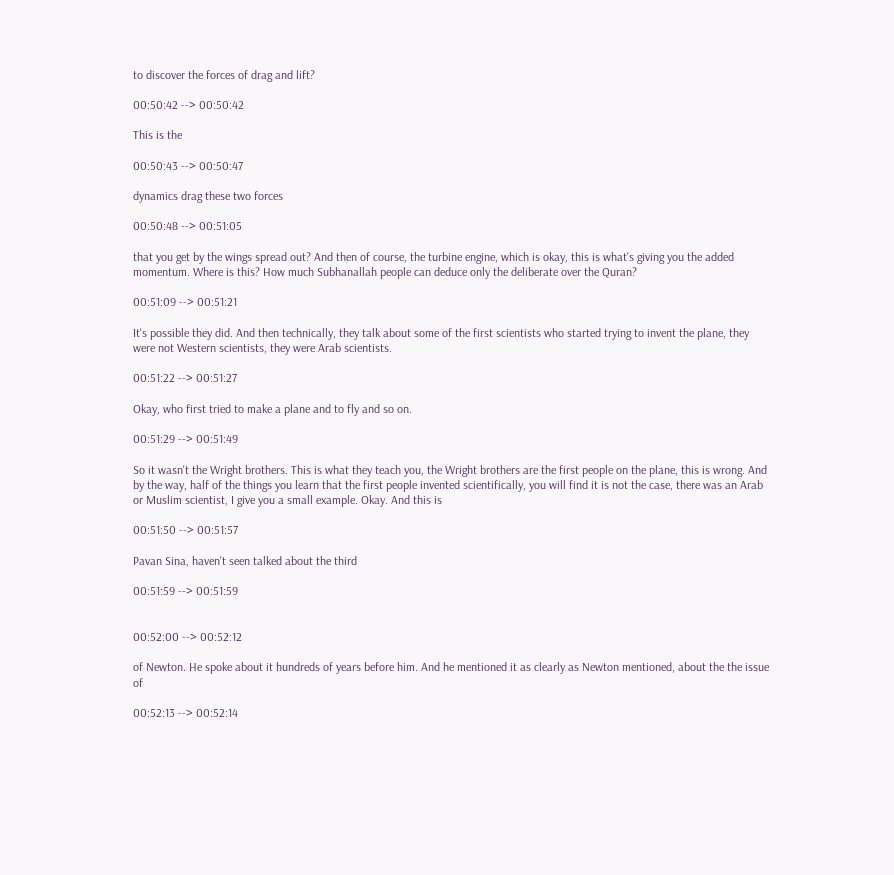to discover the forces of drag and lift?

00:50:42 --> 00:50:42

This is the

00:50:43 --> 00:50:47

dynamics drag these two forces

00:50:48 --> 00:51:05

that you get by the wings spread out? And then of course, the turbine engine, which is okay, this is what's giving you the added momentum. Where is this? How much Subhanallah people can deduce only the deliberate over the Quran?

00:51:09 --> 00:51:21

It's possible they did. And then technically, they talk about some of the first scientists who started trying to invent the plane, they were not Western scientists, they were Arab scientists.

00:51:22 --> 00:51:27

Okay, who first tried to make a plane and to fly and so on.

00:51:29 --> 00:51:49

So it wasn't the Wright brothers. This is what they teach you, the Wright brothers are the first people on the plane, this is wrong. And by the way, half of the things you learn that the first people invented scientifically, you will find it is not the case, there was an Arab or Muslim scientist, I give you a small example. Okay. And this is

00:51:50 --> 00:51:57

Pavan Sina, haven't seen talked about the third

00:51:59 --> 00:51:59


00:52:00 --> 00:52:12

of Newton. He spoke about it hundreds of years before him. And he mentioned it as clearly as Newton mentioned, about the the issue of

00:52:13 --> 00:52:14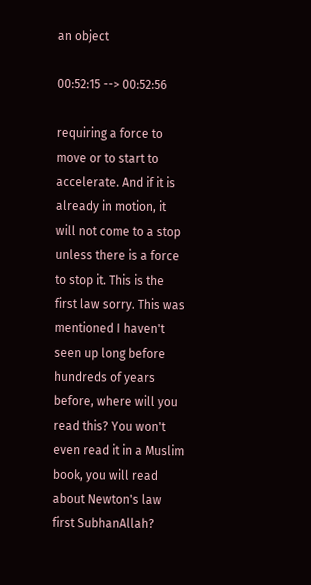an object

00:52:15 --> 00:52:56

requiring a force to move or to start to accelerate. And if it is already in motion, it will not come to a stop unless there is a force to stop it. This is the first law sorry. This was mentioned I haven't seen up long before hundreds of years before, where will you read this? You won't even read it in a Muslim book, you will read about Newton's law first SubhanAllah?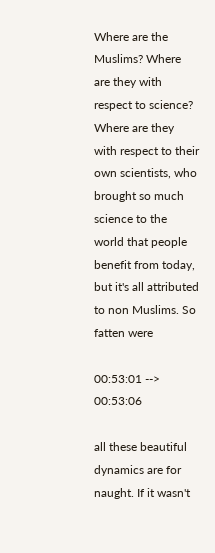Where are the Muslims? Where are they with respect to science? Where are they with respect to their own scientists, who brought so much science to the world that people benefit from today, but it's all attributed to non Muslims. So fatten were

00:53:01 --> 00:53:06

all these beautiful dynamics are for naught. If it wasn't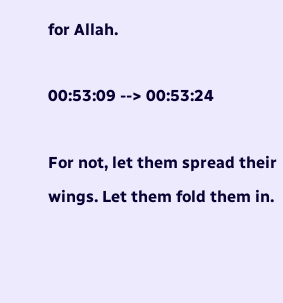for Allah.

00:53:09 --> 00:53:24

For not, let them spread their wings. Let them fold them in.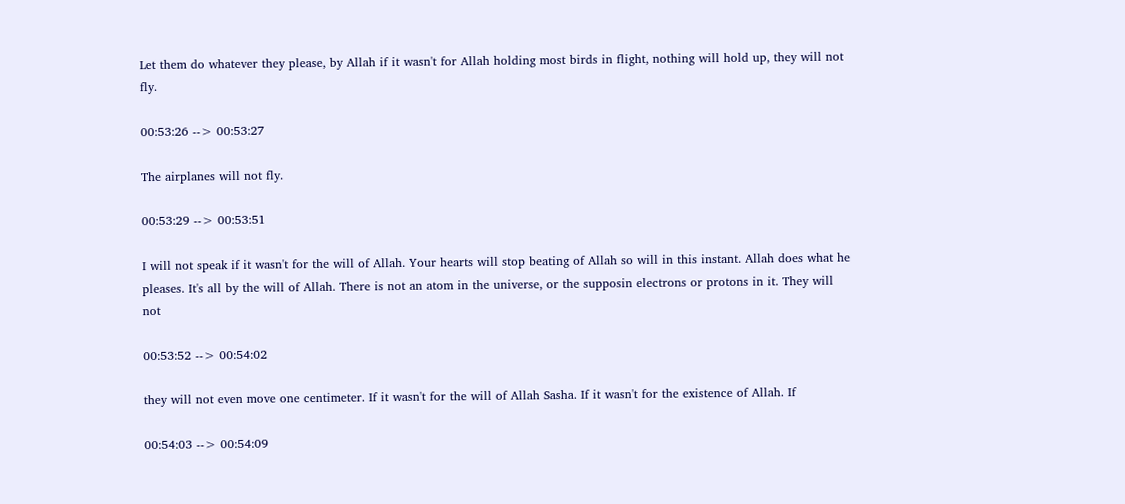Let them do whatever they please, by Allah if it wasn't for Allah holding most birds in flight, nothing will hold up, they will not fly.

00:53:26 --> 00:53:27

The airplanes will not fly.

00:53:29 --> 00:53:51

I will not speak if it wasn't for the will of Allah. Your hearts will stop beating of Allah so will in this instant. Allah does what he pleases. It's all by the will of Allah. There is not an atom in the universe, or the supposin electrons or protons in it. They will not

00:53:52 --> 00:54:02

they will not even move one centimeter. If it wasn't for the will of Allah Sasha. If it wasn't for the existence of Allah. If

00:54:03 --> 00:54:09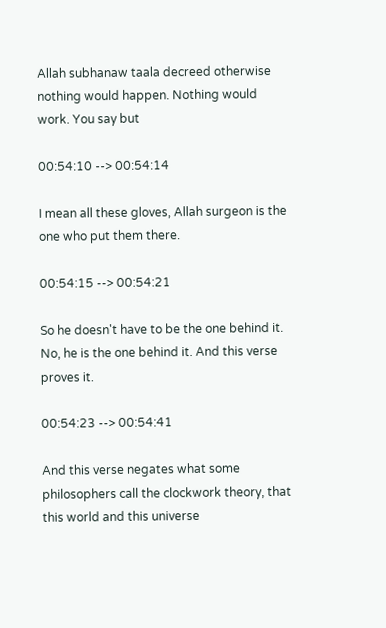Allah subhanaw taala decreed otherwise nothing would happen. Nothing would work. You say but

00:54:10 --> 00:54:14

I mean all these gloves, Allah surgeon is the one who put them there.

00:54:15 --> 00:54:21

So he doesn't have to be the one behind it. No, he is the one behind it. And this verse proves it.

00:54:23 --> 00:54:41

And this verse negates what some philosophers call the clockwork theory, that this world and this universe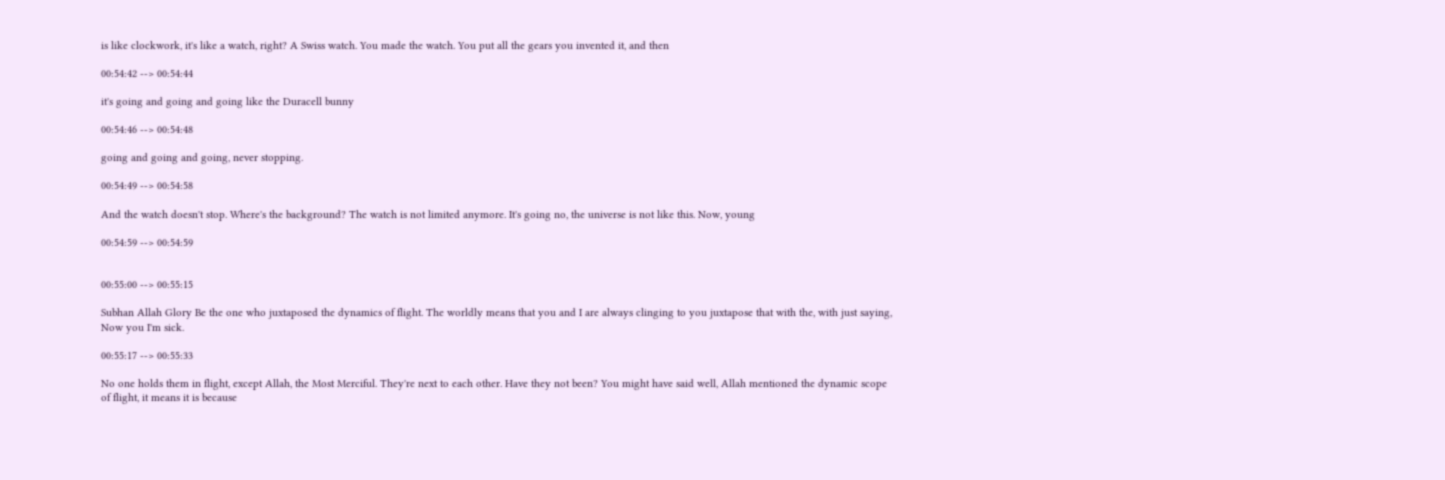is like clockwork, it's like a watch, right? A Swiss watch. You made the watch. You put all the gears you invented it, and then

00:54:42 --> 00:54:44

it's going and going and going like the Duracell bunny

00:54:46 --> 00:54:48

going and going and going, never stopping.

00:54:49 --> 00:54:58

And the watch doesn't stop. Where's the background? The watch is not limited anymore. It's going no, the universe is not like this. Now, young

00:54:59 --> 00:54:59


00:55:00 --> 00:55:15

Subhan Allah Glory Be the one who juxtaposed the dynamics of flight. The worldly means that you and I are always clinging to you juxtapose that with the, with just saying, Now you I'm sick.

00:55:17 --> 00:55:33

No one holds them in flight, except Allah, the Most Merciful. They're next to each other. Have they not been? You might have said well, Allah mentioned the dynamic scope of flight, it means it is because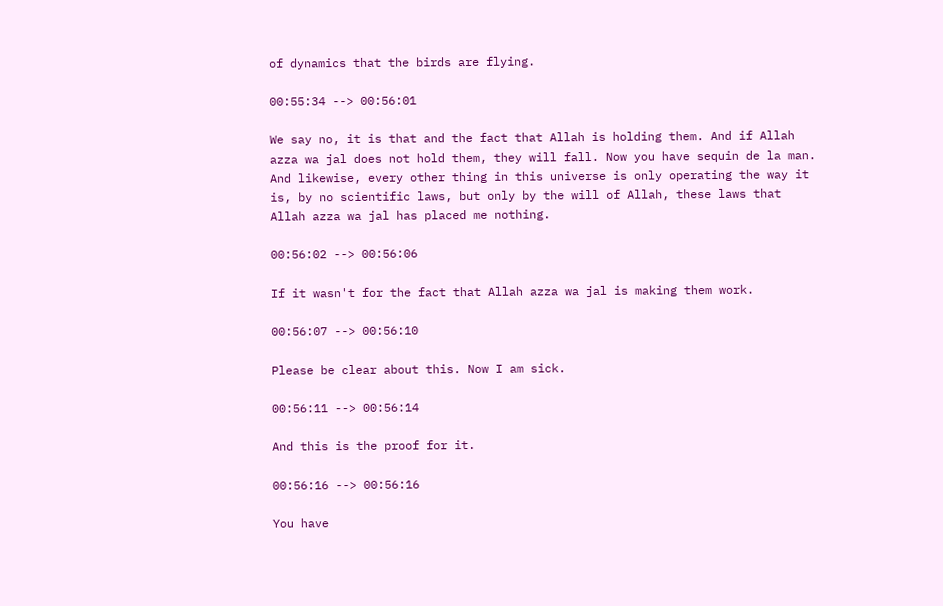of dynamics that the birds are flying.

00:55:34 --> 00:56:01

We say no, it is that and the fact that Allah is holding them. And if Allah azza wa jal does not hold them, they will fall. Now you have sequin de la man. And likewise, every other thing in this universe is only operating the way it is, by no scientific laws, but only by the will of Allah, these laws that Allah azza wa jal has placed me nothing.

00:56:02 --> 00:56:06

If it wasn't for the fact that Allah azza wa jal is making them work.

00:56:07 --> 00:56:10

Please be clear about this. Now I am sick.

00:56:11 --> 00:56:14

And this is the proof for it.

00:56:16 --> 00:56:16

You have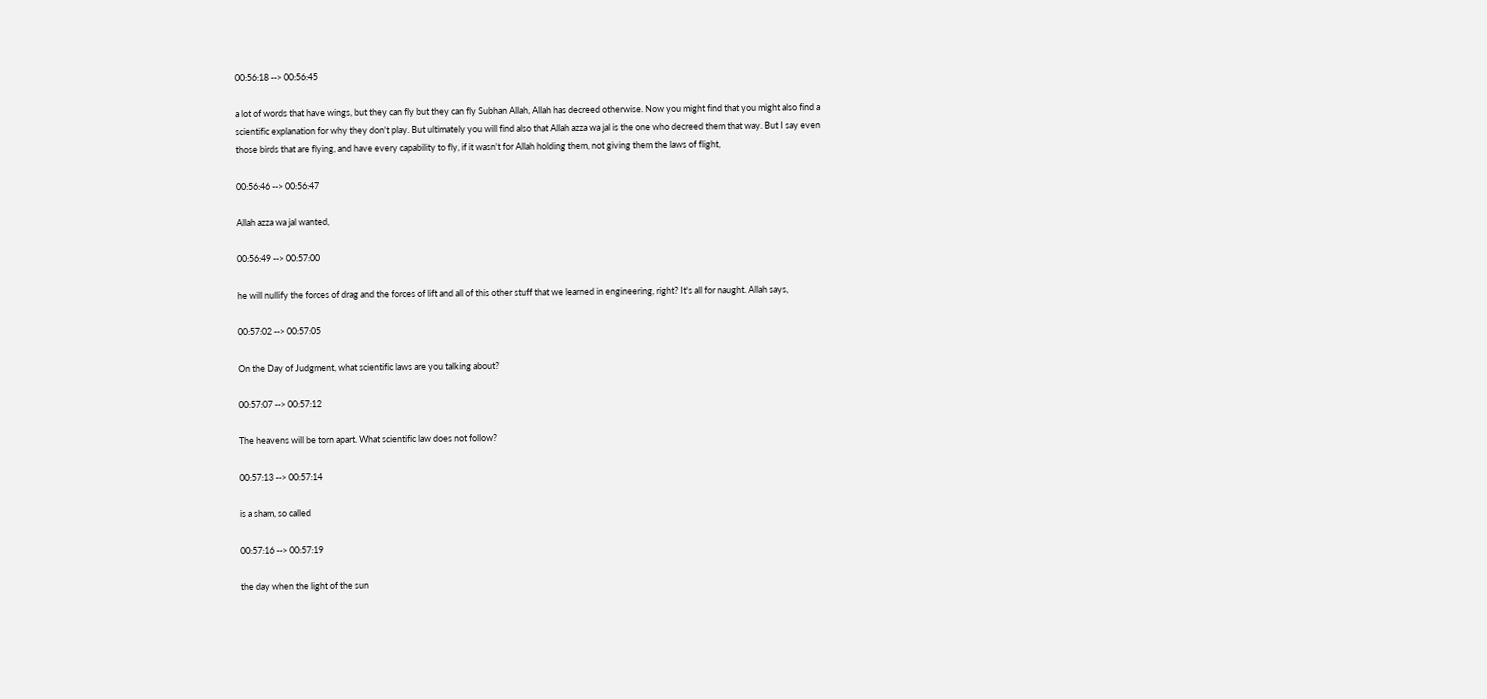00:56:18 --> 00:56:45

a lot of words that have wings, but they can fly but they can fly Subhan Allah, Allah has decreed otherwise. Now you might find that you might also find a scientific explanation for why they don't play. But ultimately you will find also that Allah azza wa jal is the one who decreed them that way. But I say even those birds that are flying, and have every capability to fly, if it wasn't for Allah holding them, not giving them the laws of flight,

00:56:46 --> 00:56:47

Allah azza wa jal wanted,

00:56:49 --> 00:57:00

he will nullify the forces of drag and the forces of lift and all of this other stuff that we learned in engineering, right? It's all for naught. Allah says,

00:57:02 --> 00:57:05

On the Day of Judgment, what scientific laws are you talking about?

00:57:07 --> 00:57:12

The heavens will be torn apart. What scientific law does not follow?

00:57:13 --> 00:57:14

is a sham, so called

00:57:16 --> 00:57:19

the day when the light of the sun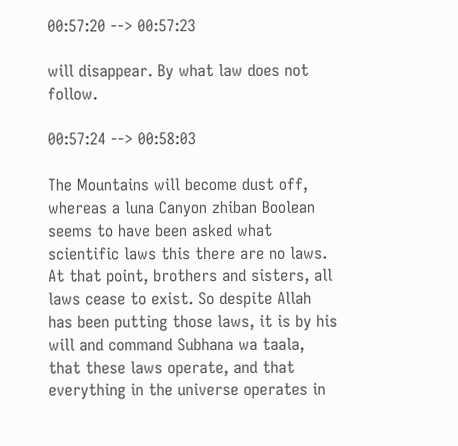00:57:20 --> 00:57:23

will disappear. By what law does not follow.

00:57:24 --> 00:58:03

The Mountains will become dust off, whereas a luna Canyon zhiban Boolean seems to have been asked what scientific laws this there are no laws. At that point, brothers and sisters, all laws cease to exist. So despite Allah has been putting those laws, it is by his will and command Subhana wa taala, that these laws operate, and that everything in the universe operates in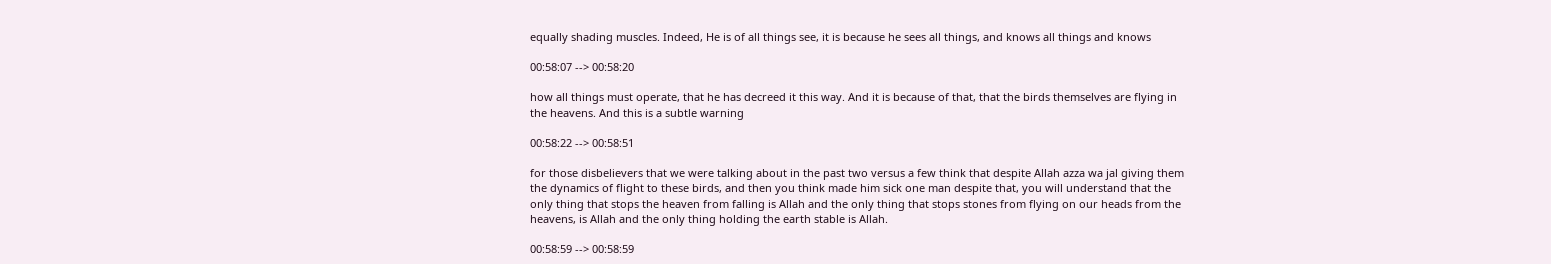equally shading muscles. Indeed, He is of all things see, it is because he sees all things, and knows all things and knows

00:58:07 --> 00:58:20

how all things must operate, that he has decreed it this way. And it is because of that, that the birds themselves are flying in the heavens. And this is a subtle warning

00:58:22 --> 00:58:51

for those disbelievers that we were talking about in the past two versus a few think that despite Allah azza wa jal giving them the dynamics of flight to these birds, and then you think made him sick one man despite that, you will understand that the only thing that stops the heaven from falling is Allah and the only thing that stops stones from flying on our heads from the heavens, is Allah and the only thing holding the earth stable is Allah.

00:58:59 --> 00:58:59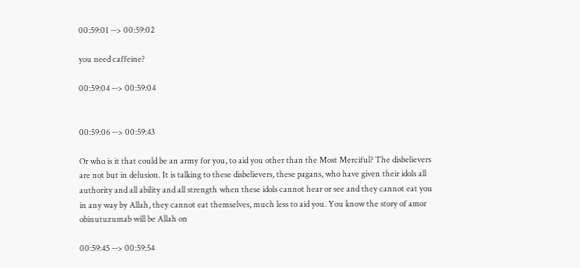00:59:01 --> 00:59:02

you need caffeine?

00:59:04 --> 00:59:04


00:59:06 --> 00:59:43

Or who is it that could be an army for you, to aid you other than the Most Merciful? The disbelievers are not but in delusion. It is talking to these disbelievers, these pagans, who have given their idols all authority and all ability and all strength when these idols cannot hear or see and they cannot eat you in any way by Allah, they cannot eat themselves, much less to aid you. You know the story of amor obinutuzumab will be Allah on

00:59:45 --> 00:59:54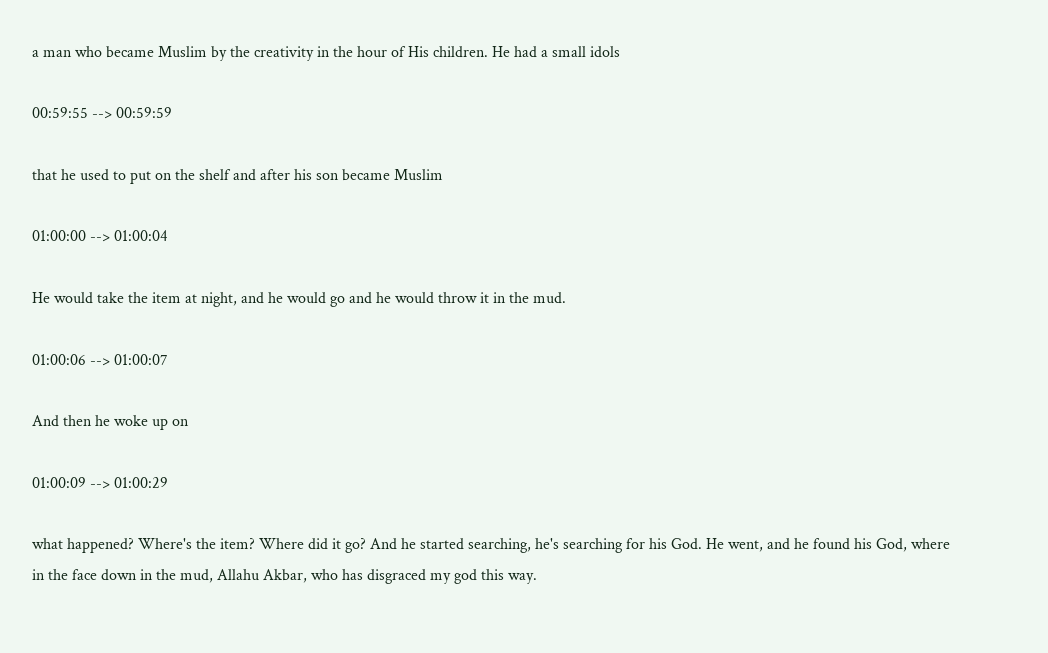a man who became Muslim by the creativity in the hour of His children. He had a small idols

00:59:55 --> 00:59:59

that he used to put on the shelf and after his son became Muslim

01:00:00 --> 01:00:04

He would take the item at night, and he would go and he would throw it in the mud.

01:00:06 --> 01:00:07

And then he woke up on

01:00:09 --> 01:00:29

what happened? Where's the item? Where did it go? And he started searching, he's searching for his God. He went, and he found his God, where in the face down in the mud, Allahu Akbar, who has disgraced my god this way.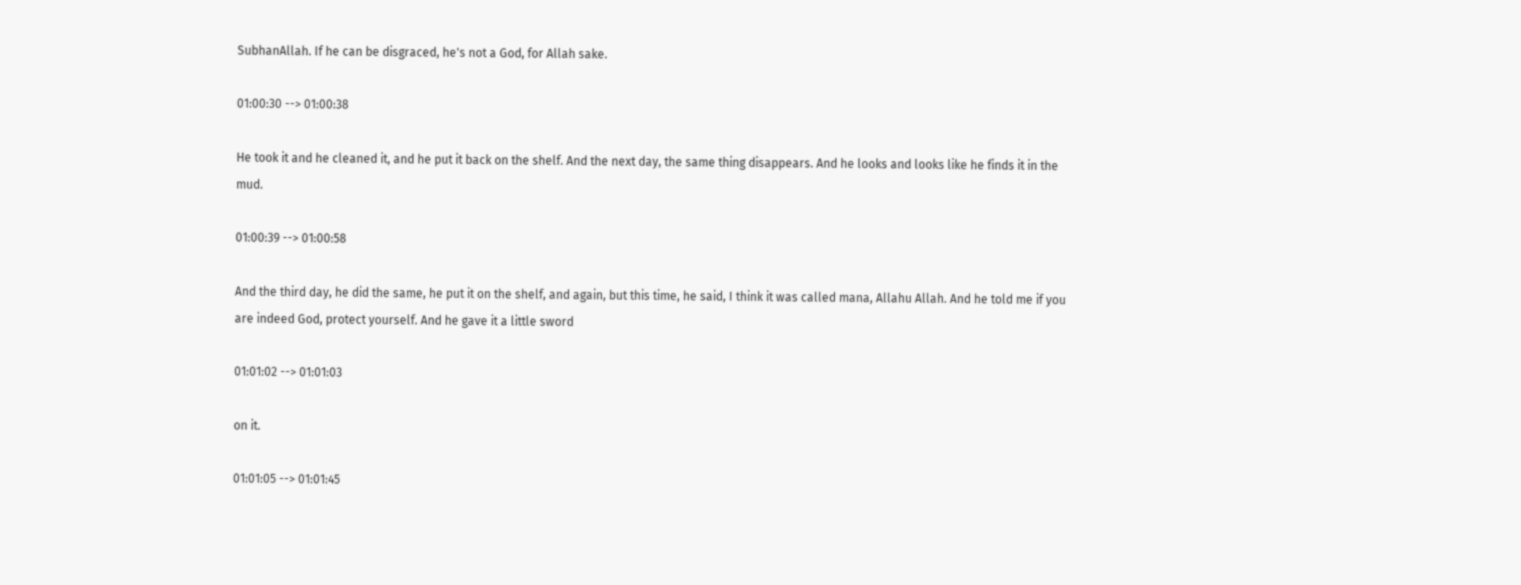SubhanAllah. If he can be disgraced, he's not a God, for Allah sake.

01:00:30 --> 01:00:38

He took it and he cleaned it, and he put it back on the shelf. And the next day, the same thing disappears. And he looks and looks like he finds it in the mud.

01:00:39 --> 01:00:58

And the third day, he did the same, he put it on the shelf, and again, but this time, he said, I think it was called mana, Allahu Allah. And he told me if you are indeed God, protect yourself. And he gave it a little sword

01:01:02 --> 01:01:03

on it.

01:01:05 --> 01:01:45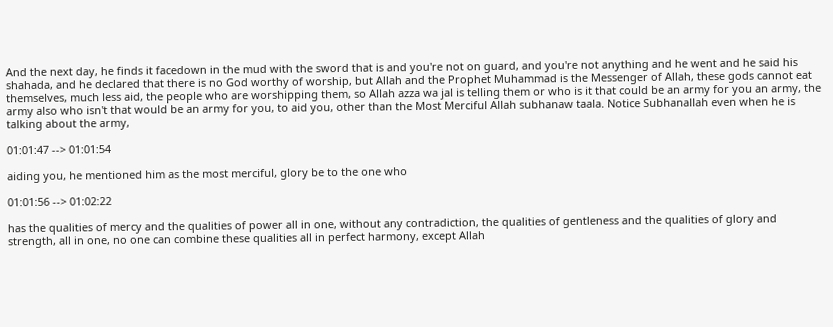And the next day, he finds it facedown in the mud with the sword that is and you're not on guard, and you're not anything and he went and he said his shahada, and he declared that there is no God worthy of worship, but Allah and the Prophet Muhammad is the Messenger of Allah, these gods cannot eat themselves, much less aid, the people who are worshipping them, so Allah azza wa jal is telling them or who is it that could be an army for you an army, the army also who isn't that would be an army for you, to aid you, other than the Most Merciful Allah subhanaw taala. Notice Subhanallah even when he is talking about the army,

01:01:47 --> 01:01:54

aiding you, he mentioned him as the most merciful, glory be to the one who

01:01:56 --> 01:02:22

has the qualities of mercy and the qualities of power all in one, without any contradiction, the qualities of gentleness and the qualities of glory and strength, all in one, no one can combine these qualities all in perfect harmony, except Allah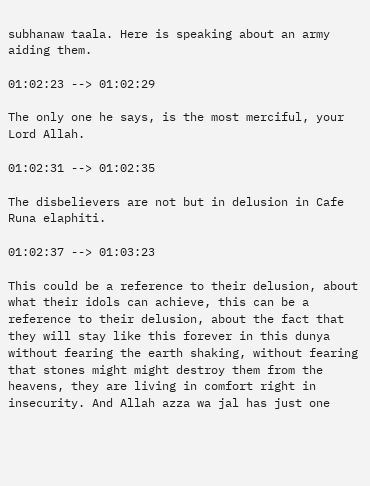subhanaw taala. Here is speaking about an army aiding them.

01:02:23 --> 01:02:29

The only one he says, is the most merciful, your Lord Allah.

01:02:31 --> 01:02:35

The disbelievers are not but in delusion in Cafe Runa elaphiti.

01:02:37 --> 01:03:23

This could be a reference to their delusion, about what their idols can achieve, this can be a reference to their delusion, about the fact that they will stay like this forever in this dunya without fearing the earth shaking, without fearing that stones might might destroy them from the heavens, they are living in comfort right in insecurity. And Allah azza wa jal has just one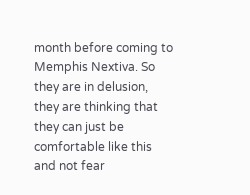month before coming to Memphis Nextiva. So they are in delusion, they are thinking that they can just be comfortable like this and not fear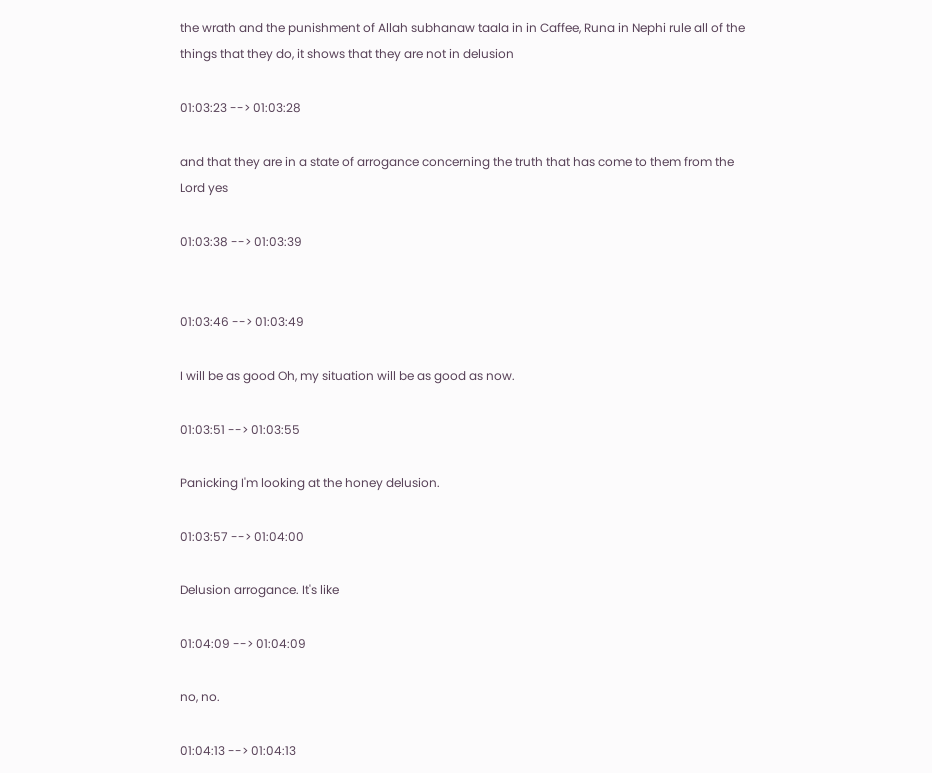the wrath and the punishment of Allah subhanaw taala in in Caffee, Runa in Nephi rule all of the things that they do, it shows that they are not in delusion

01:03:23 --> 01:03:28

and that they are in a state of arrogance concerning the truth that has come to them from the Lord yes

01:03:38 --> 01:03:39


01:03:46 --> 01:03:49

I will be as good Oh, my situation will be as good as now.

01:03:51 --> 01:03:55

Panicking I'm looking at the honey delusion.

01:03:57 --> 01:04:00

Delusion arrogance. It's like

01:04:09 --> 01:04:09

no, no.

01:04:13 --> 01:04:13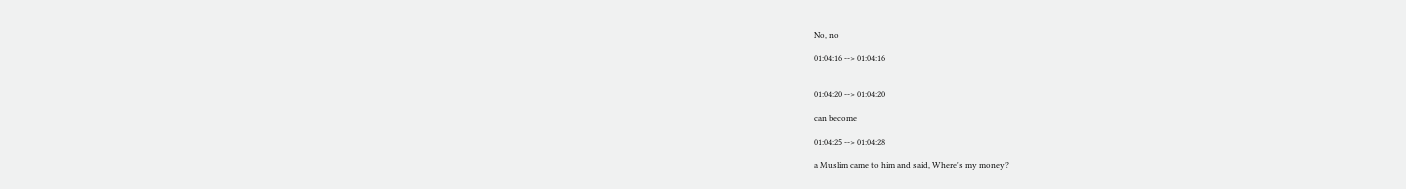No, no

01:04:16 --> 01:04:16


01:04:20 --> 01:04:20

can become

01:04:25 --> 01:04:28

a Muslim came to him and said, Where's my money?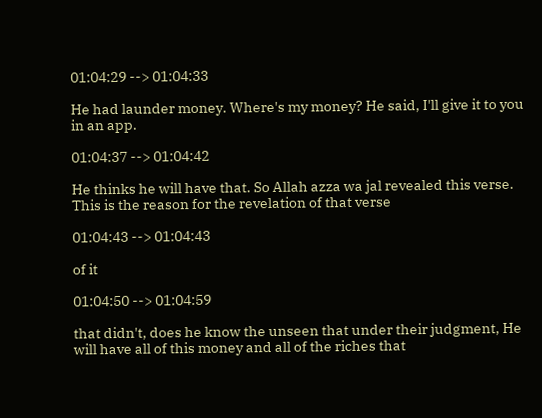01:04:29 --> 01:04:33

He had launder money. Where's my money? He said, I'll give it to you in an app.

01:04:37 --> 01:04:42

He thinks he will have that. So Allah azza wa jal revealed this verse. This is the reason for the revelation of that verse

01:04:43 --> 01:04:43

of it

01:04:50 --> 01:04:59

that didn't, does he know the unseen that under their judgment, He will have all of this money and all of the riches that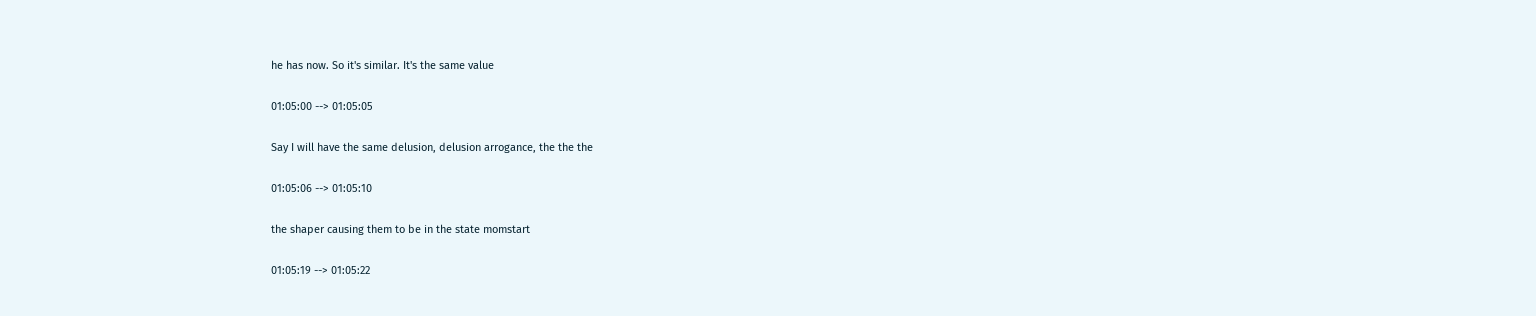he has now. So it's similar. It's the same value

01:05:00 --> 01:05:05

Say I will have the same delusion, delusion arrogance, the the the

01:05:06 --> 01:05:10

the shaper causing them to be in the state momstart

01:05:19 --> 01:05:22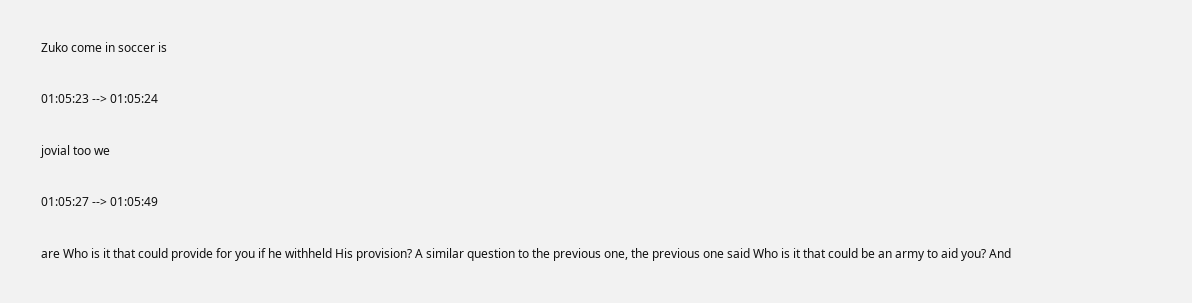Zuko come in soccer is

01:05:23 --> 01:05:24

jovial too we

01:05:27 --> 01:05:49

are Who is it that could provide for you if he withheld His provision? A similar question to the previous one, the previous one said Who is it that could be an army to aid you? And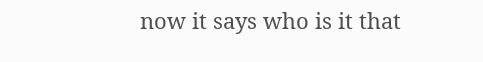now it says who is it that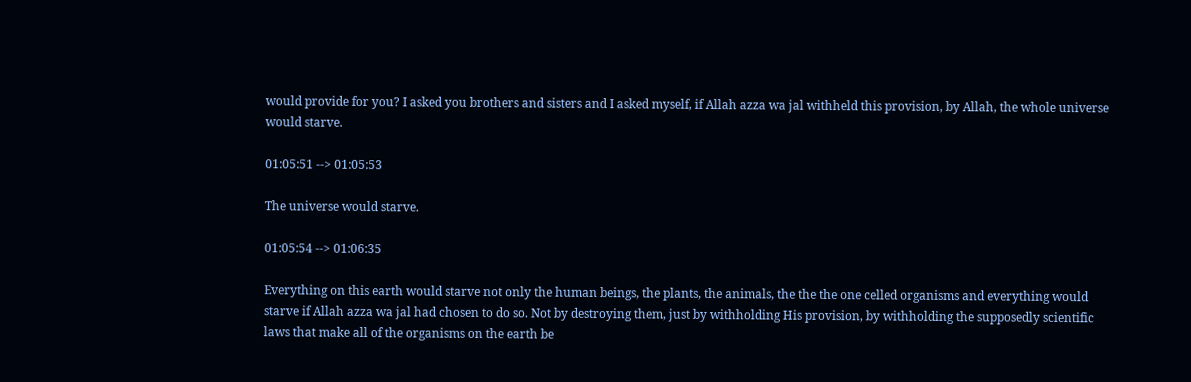would provide for you? I asked you brothers and sisters and I asked myself, if Allah azza wa jal withheld this provision, by Allah, the whole universe would starve.

01:05:51 --> 01:05:53

The universe would starve.

01:05:54 --> 01:06:35

Everything on this earth would starve not only the human beings, the plants, the animals, the the the one celled organisms and everything would starve if Allah azza wa jal had chosen to do so. Not by destroying them, just by withholding His provision, by withholding the supposedly scientific laws that make all of the organisms on the earth be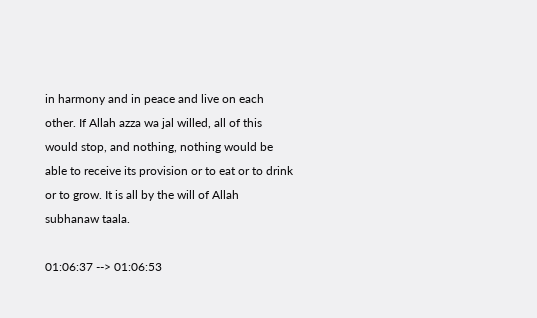in harmony and in peace and live on each other. If Allah azza wa jal willed, all of this would stop, and nothing, nothing would be able to receive its provision or to eat or to drink or to grow. It is all by the will of Allah subhanaw taala.

01:06:37 --> 01:06:53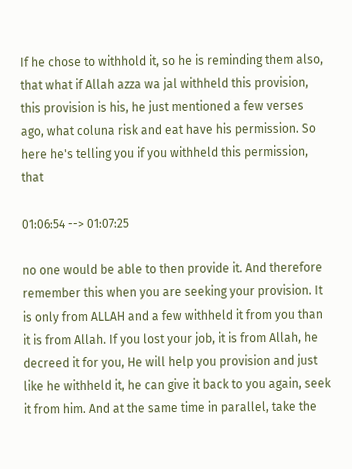If he chose to withhold it, so he is reminding them also, that what if Allah azza wa jal withheld this provision, this provision is his, he just mentioned a few verses ago, what coluna risk and eat have his permission. So here he's telling you if you withheld this permission, that

01:06:54 --> 01:07:25

no one would be able to then provide it. And therefore remember this when you are seeking your provision. It is only from ALLAH and a few withheld it from you than it is from Allah. If you lost your job, it is from Allah, he decreed it for you, He will help you provision and just like he withheld it, he can give it back to you again, seek it from him. And at the same time in parallel, take the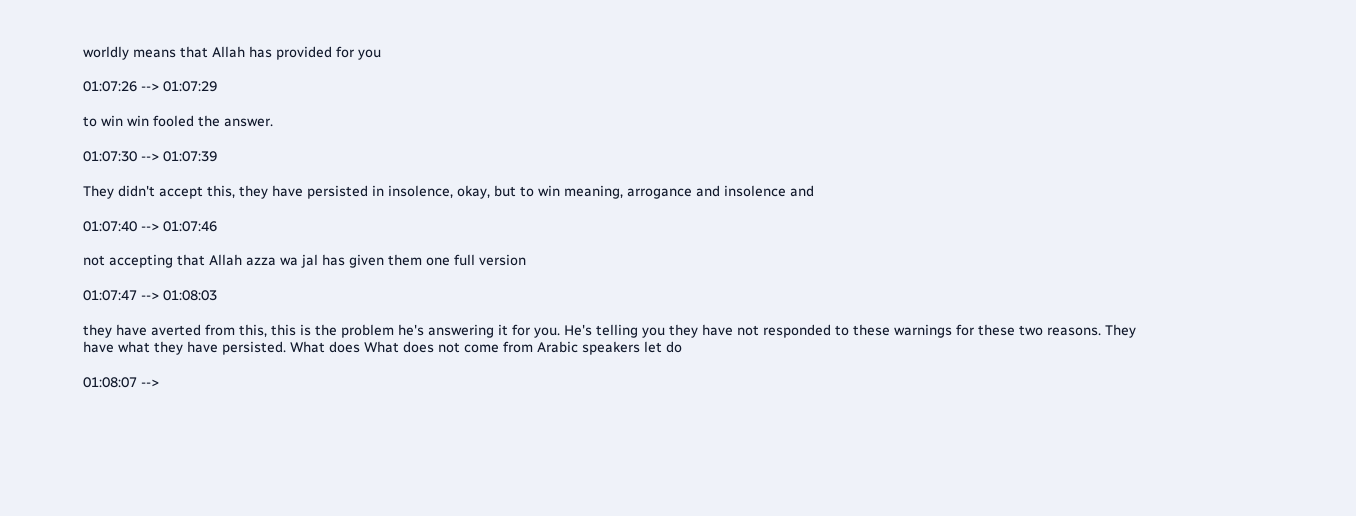worldly means that Allah has provided for you

01:07:26 --> 01:07:29

to win win fooled the answer.

01:07:30 --> 01:07:39

They didn't accept this, they have persisted in insolence, okay, but to win meaning, arrogance and insolence and

01:07:40 --> 01:07:46

not accepting that Allah azza wa jal has given them one full version

01:07:47 --> 01:08:03

they have averted from this, this is the problem he's answering it for you. He's telling you they have not responded to these warnings for these two reasons. They have what they have persisted. What does What does not come from Arabic speakers let do

01:08:07 -->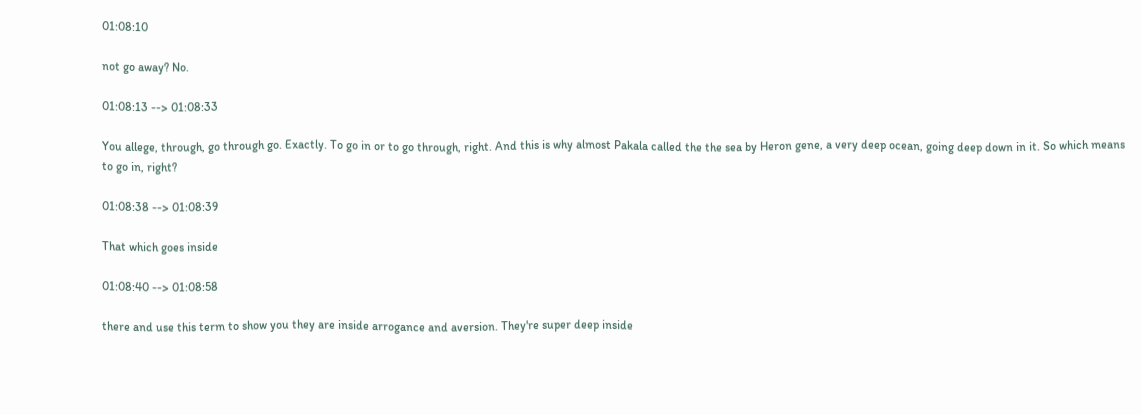01:08:10

not go away? No.

01:08:13 --> 01:08:33

You allege, through, go through go. Exactly. To go in or to go through, right. And this is why almost Pakala called the the sea by Heron gene, a very deep ocean, going deep down in it. So which means to go in, right?

01:08:38 --> 01:08:39

That which goes inside

01:08:40 --> 01:08:58

there and use this term to show you they are inside arrogance and aversion. They're super deep inside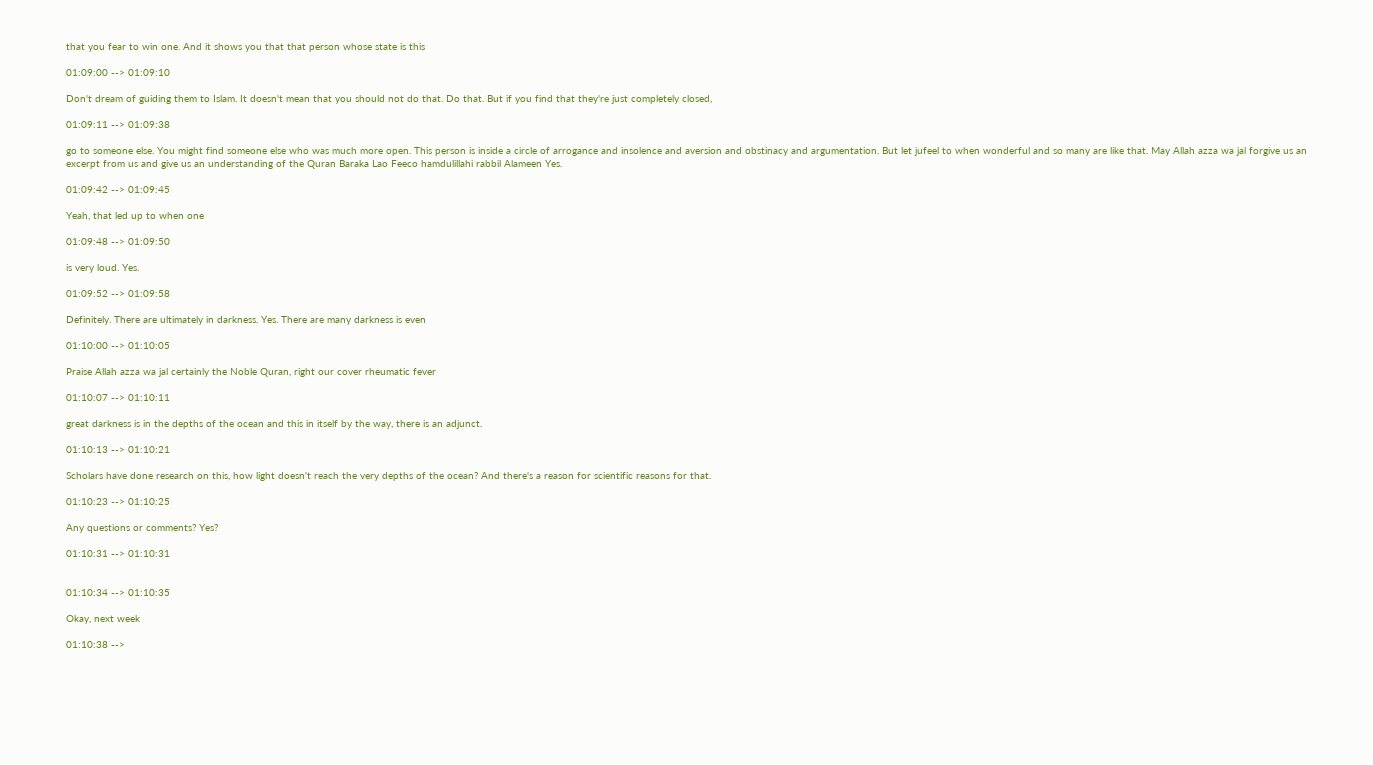that you fear to win one. And it shows you that that person whose state is this

01:09:00 --> 01:09:10

Don't dream of guiding them to Islam. It doesn't mean that you should not do that. Do that. But if you find that they're just completely closed,

01:09:11 --> 01:09:38

go to someone else. You might find someone else who was much more open. This person is inside a circle of arrogance and insolence and aversion and obstinacy and argumentation. But let jufeel to when wonderful and so many are like that. May Allah azza wa jal forgive us an excerpt from us and give us an understanding of the Quran Baraka Lao Feeco hamdulillahi rabbil Alameen Yes.

01:09:42 --> 01:09:45

Yeah, that led up to when one

01:09:48 --> 01:09:50

is very loud. Yes.

01:09:52 --> 01:09:58

Definitely. There are ultimately in darkness. Yes. There are many darkness is even

01:10:00 --> 01:10:05

Praise Allah azza wa jal certainly the Noble Quran, right our cover rheumatic fever

01:10:07 --> 01:10:11

great darkness is in the depths of the ocean and this in itself by the way, there is an adjunct.

01:10:13 --> 01:10:21

Scholars have done research on this, how light doesn't reach the very depths of the ocean? And there's a reason for scientific reasons for that.

01:10:23 --> 01:10:25

Any questions or comments? Yes?

01:10:31 --> 01:10:31


01:10:34 --> 01:10:35

Okay, next week

01:10:38 -->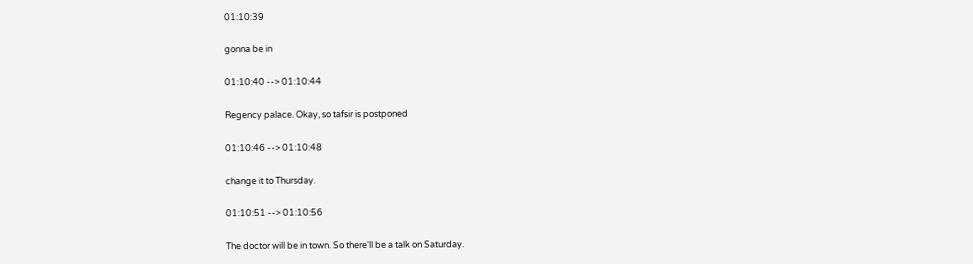01:10:39

gonna be in

01:10:40 --> 01:10:44

Regency palace. Okay, so tafsir is postponed

01:10:46 --> 01:10:48

change it to Thursday.

01:10:51 --> 01:10:56

The doctor will be in town. So there'll be a talk on Saturday.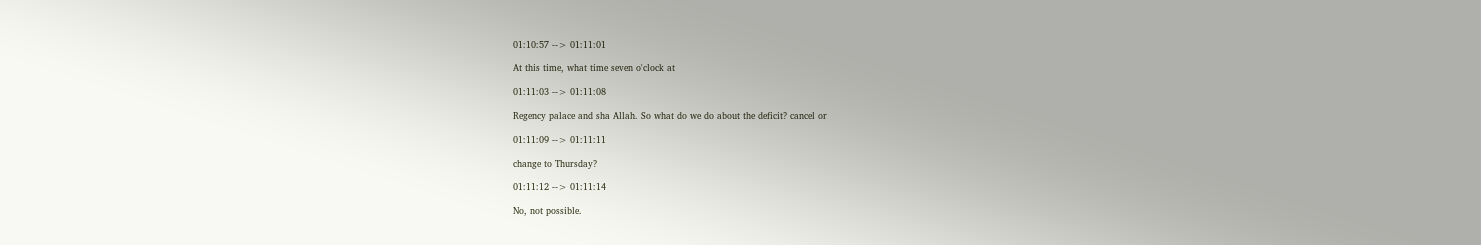01:10:57 --> 01:11:01

At this time, what time seven o'clock at

01:11:03 --> 01:11:08

Regency palace and sha Allah. So what do we do about the deficit? cancel or

01:11:09 --> 01:11:11

change to Thursday?

01:11:12 --> 01:11:14

No, not possible.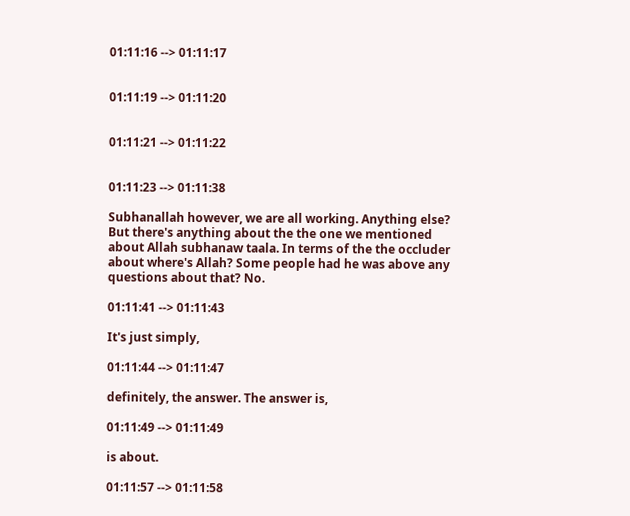01:11:16 --> 01:11:17


01:11:19 --> 01:11:20


01:11:21 --> 01:11:22


01:11:23 --> 01:11:38

Subhanallah however, we are all working. Anything else? But there's anything about the the one we mentioned about Allah subhanaw taala. In terms of the the occluder about where's Allah? Some people had he was above any questions about that? No.

01:11:41 --> 01:11:43

It's just simply,

01:11:44 --> 01:11:47

definitely, the answer. The answer is,

01:11:49 --> 01:11:49

is about.

01:11:57 --> 01:11:58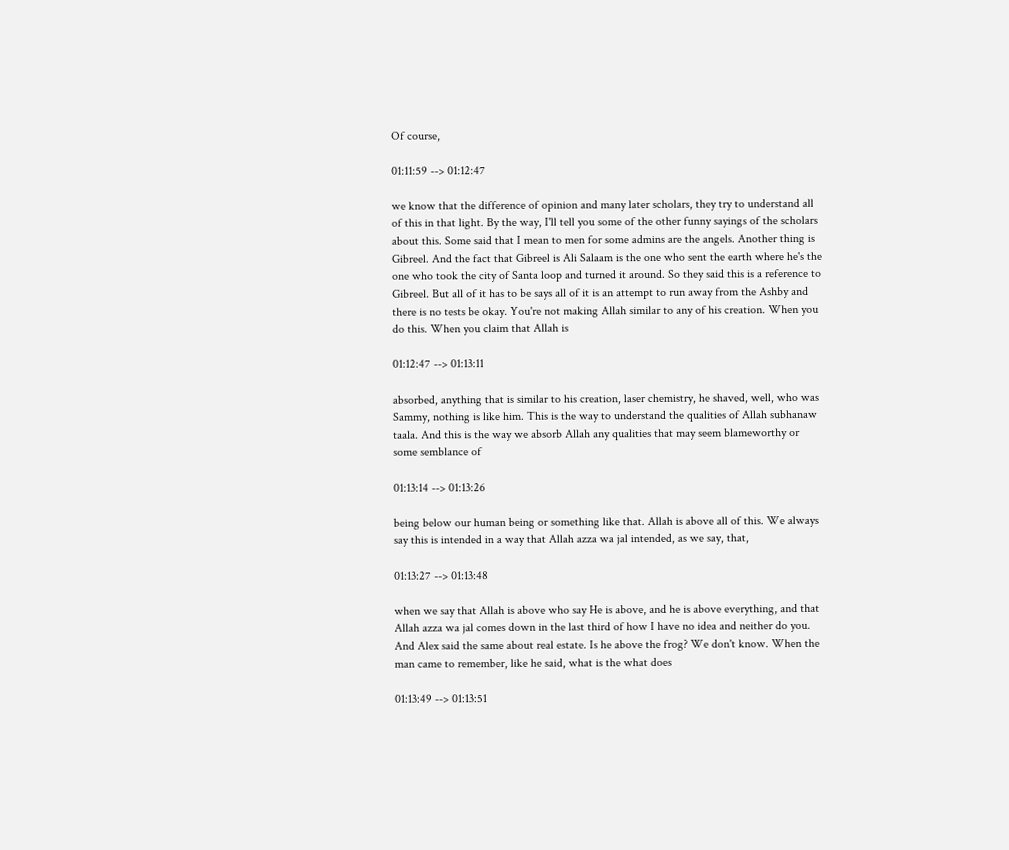Of course,

01:11:59 --> 01:12:47

we know that the difference of opinion and many later scholars, they try to understand all of this in that light. By the way, I'll tell you some of the other funny sayings of the scholars about this. Some said that I mean to men for some admins are the angels. Another thing is Gibreel. And the fact that Gibreel is Ali Salaam is the one who sent the earth where he's the one who took the city of Santa loop and turned it around. So they said this is a reference to Gibreel. But all of it has to be says all of it is an attempt to run away from the Ashby and there is no tests be okay. You're not making Allah similar to any of his creation. When you do this. When you claim that Allah is

01:12:47 --> 01:13:11

absorbed, anything that is similar to his creation, laser chemistry, he shaved, well, who was Sammy, nothing is like him. This is the way to understand the qualities of Allah subhanaw taala. And this is the way we absorb Allah any qualities that may seem blameworthy or some semblance of

01:13:14 --> 01:13:26

being below our human being or something like that. Allah is above all of this. We always say this is intended in a way that Allah azza wa jal intended, as we say, that,

01:13:27 --> 01:13:48

when we say that Allah is above who say He is above, and he is above everything, and that Allah azza wa jal comes down in the last third of how I have no idea and neither do you. And Alex said the same about real estate. Is he above the frog? We don't know. When the man came to remember, like he said, what is the what does

01:13:49 --> 01:13:51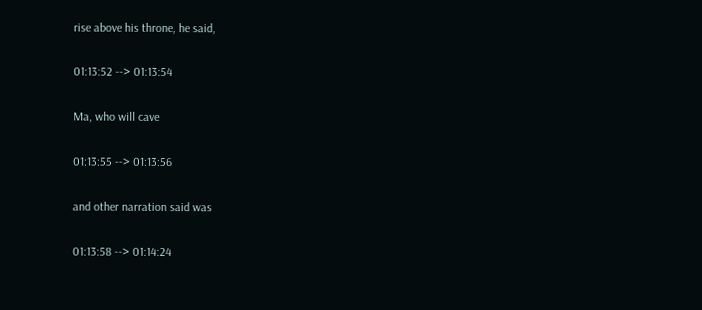rise above his throne, he said,

01:13:52 --> 01:13:54

Ma, who will cave

01:13:55 --> 01:13:56

and other narration said was

01:13:58 --> 01:14:24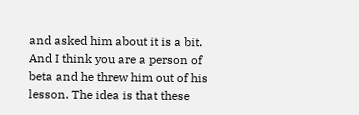and asked him about it is a bit. And I think you are a person of beta and he threw him out of his lesson. The idea is that these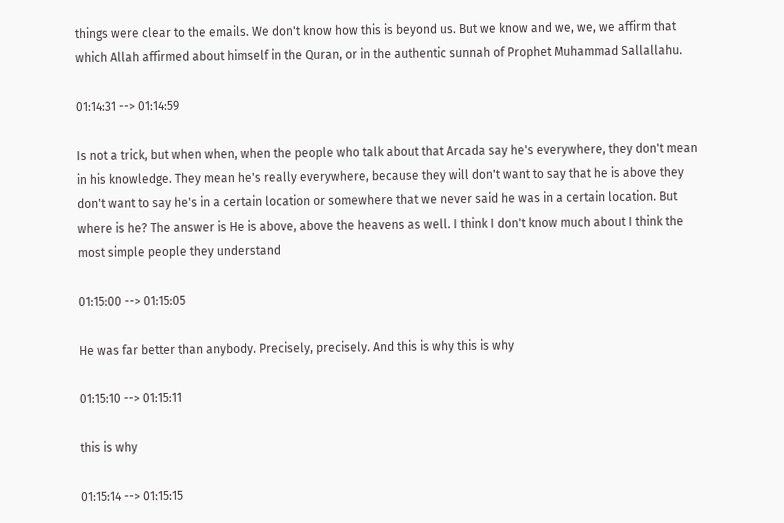things were clear to the emails. We don't know how this is beyond us. But we know and we, we, we affirm that which Allah affirmed about himself in the Quran, or in the authentic sunnah of Prophet Muhammad Sallallahu.

01:14:31 --> 01:14:59

Is not a trick, but when when, when the people who talk about that Arcada say he's everywhere, they don't mean in his knowledge. They mean he's really everywhere, because they will don't want to say that he is above they don't want to say he's in a certain location or somewhere that we never said he was in a certain location. But where is he? The answer is He is above, above the heavens as well. I think I don't know much about I think the most simple people they understand

01:15:00 --> 01:15:05

He was far better than anybody. Precisely, precisely. And this is why this is why

01:15:10 --> 01:15:11

this is why

01:15:14 --> 01:15:15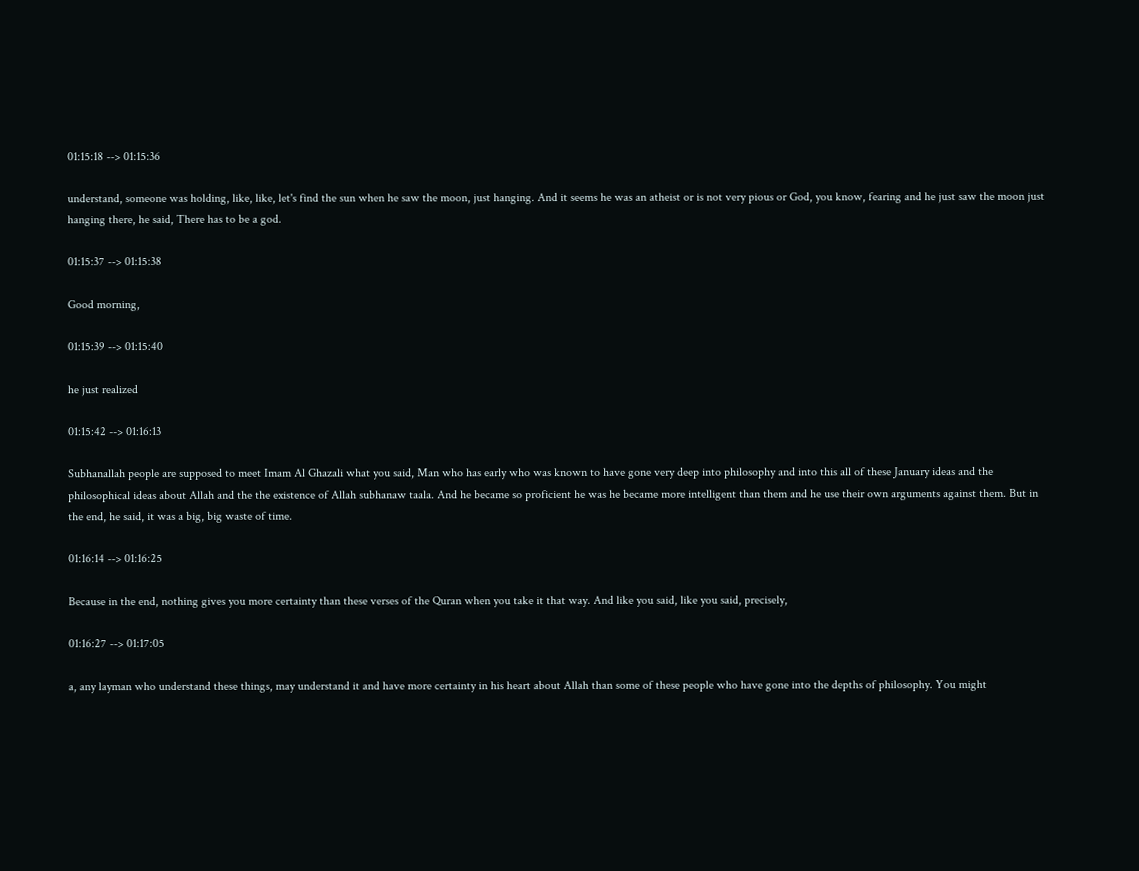01:15:18 --> 01:15:36

understand, someone was holding, like, like, let's find the sun when he saw the moon, just hanging. And it seems he was an atheist or is not very pious or God, you know, fearing and he just saw the moon just hanging there, he said, There has to be a god.

01:15:37 --> 01:15:38

Good morning,

01:15:39 --> 01:15:40

he just realized

01:15:42 --> 01:16:13

Subhanallah people are supposed to meet Imam Al Ghazali what you said, Man who has early who was known to have gone very deep into philosophy and into this all of these January ideas and the philosophical ideas about Allah and the the existence of Allah subhanaw taala. And he became so proficient he was he became more intelligent than them and he use their own arguments against them. But in the end, he said, it was a big, big waste of time.

01:16:14 --> 01:16:25

Because in the end, nothing gives you more certainty than these verses of the Quran when you take it that way. And like you said, like you said, precisely,

01:16:27 --> 01:17:05

a, any layman who understand these things, may understand it and have more certainty in his heart about Allah than some of these people who have gone into the depths of philosophy. You might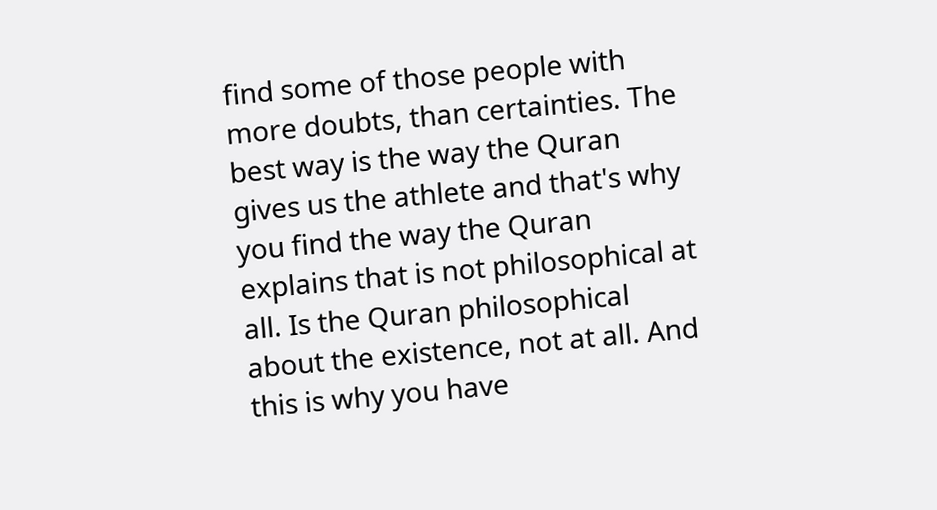find some of those people with more doubts, than certainties. The best way is the way the Quran gives us the athlete and that's why you find the way the Quran explains that is not philosophical at all. Is the Quran philosophical about the existence, not at all. And this is why you have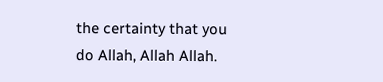the certainty that you do Allah, Allah Allah.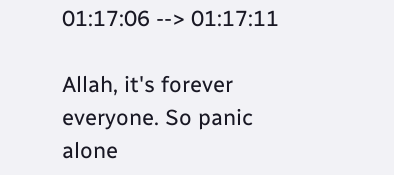01:17:06 --> 01:17:11

Allah, it's forever everyone. So panic alone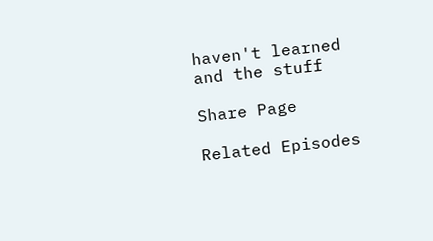haven't learned and the stuff

Share Page

Related Episodes